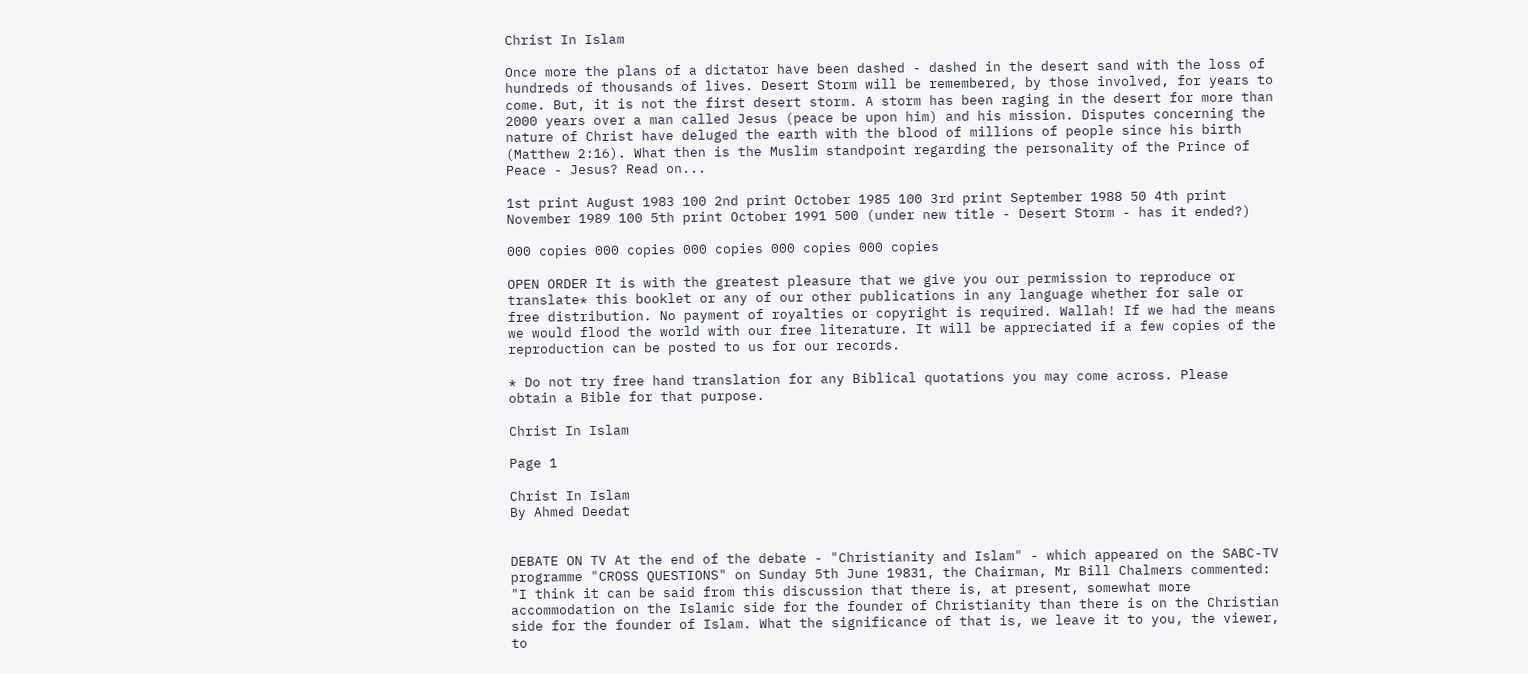Christ In Islam

Once more the plans of a dictator have been dashed - dashed in the desert sand with the loss of hundreds of thousands of lives. Desert Storm will be remembered, by those involved, for years to come. But, it is not the first desert storm. A storm has been raging in the desert for more than 2000 years over a man called Jesus (peace be upon him) and his mission. Disputes concerning the nature of Christ have deluged the earth with the blood of millions of people since his birth (Matthew 2:16). What then is the Muslim standpoint regarding the personality of the Prince of Peace - Jesus? Read on...

1st print August 1983 100 2nd print October 1985 100 3rd print September 1988 50 4th print November 1989 100 5th print October 1991 500 (under new title - Desert Storm - has it ended?)

000 copies 000 copies 000 copies 000 copies 000 copies

OPEN ORDER It is with the greatest pleasure that we give you our permission to reproduce or translate* this booklet or any of our other publications in any language whether for sale or free distribution. No payment of royalties or copyright is required. Wallah! If we had the means we would flood the world with our free literature. It will be appreciated if a few copies of the reproduction can be posted to us for our records.

* Do not try free hand translation for any Biblical quotations you may come across. Please obtain a Bible for that purpose.

Christ In Islam

Page 1

Christ In Islam
By Ahmed Deedat


DEBATE ON TV At the end of the debate - "Christianity and Islam" - which appeared on the SABC-TV programme "CROSS QUESTIONS" on Sunday 5th June 19831, the Chairman, Mr Bill Chalmers commented: "I think it can be said from this discussion that there is, at present, somewhat more accommodation on the Islamic side for the founder of Christianity than there is on the Christian side for the founder of Islam. What the significance of that is, we leave it to you, the viewer, to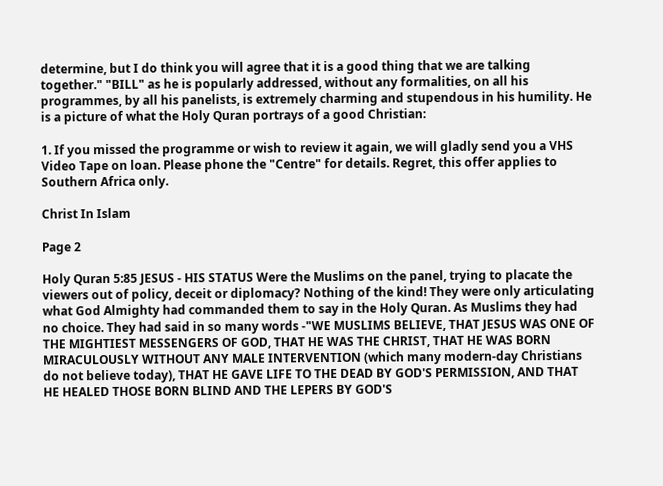determine, but I do think you will agree that it is a good thing that we are talking together." "BILL" as he is popularly addressed, without any formalities, on all his programmes, by all his panelists, is extremely charming and stupendous in his humility. He is a picture of what the Holy Quran portrays of a good Christian:

1. If you missed the programme or wish to review it again, we will gladly send you a VHS Video Tape on loan. Please phone the "Centre" for details. Regret, this offer applies to Southern Africa only.

Christ In Islam

Page 2

Holy Quran 5:85 JESUS - HIS STATUS Were the Muslims on the panel, trying to placate the viewers out of policy, deceit or diplomacy? Nothing of the kind! They were only articulating what God Almighty had commanded them to say in the Holy Quran. As Muslims they had no choice. They had said in so many words -"WE MUSLIMS BELIEVE, THAT JESUS WAS ONE OF THE MIGHTIEST MESSENGERS OF GOD, THAT HE WAS THE CHRIST, THAT HE WAS BORN MIRACULOUSLY WITHOUT ANY MALE INTERVENTION (which many modern-day Christians do not believe today), THAT HE GAVE LIFE TO THE DEAD BY GOD'S PERMISSION, AND THAT HE HEALED THOSE BORN BLIND AND THE LEPERS BY GOD'S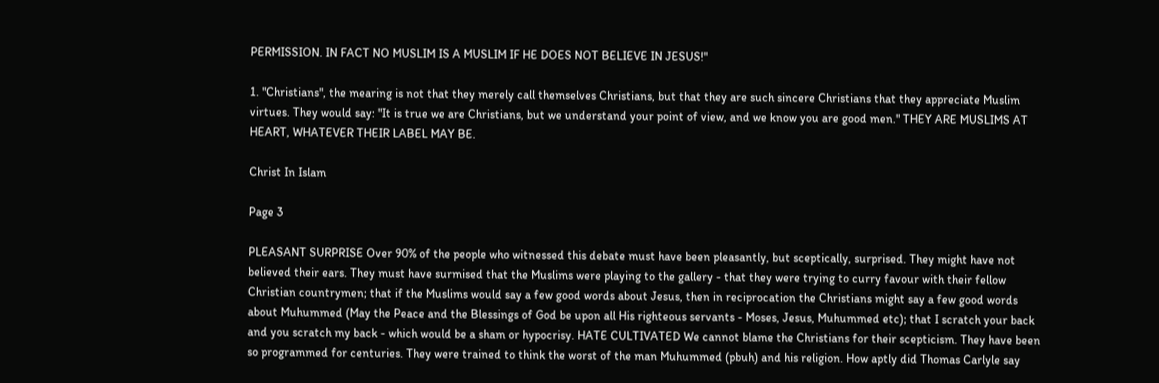PERMISSION. IN FACT NO MUSLIM IS A MUSLIM IF HE DOES NOT BELIEVE IN JESUS!"

1. "Christians", the mearing is not that they merely call themselves Christians, but that they are such sincere Christians that they appreciate Muslim virtues. They would say: "It is true we are Christians, but we understand your point of view, and we know you are good men." THEY ARE MUSLIMS AT HEART, WHATEVER THEIR LABEL MAY BE.

Christ In Islam

Page 3

PLEASANT SURPRISE Over 90% of the people who witnessed this debate must have been pleasantly, but sceptically, surprised. They might have not believed their ears. They must have surmised that the Muslims were playing to the gallery - that they were trying to curry favour with their fellow Christian countrymen; that if the Muslims would say a few good words about Jesus, then in reciprocation the Christians might say a few good words about Muhummed (May the Peace and the Blessings of God be upon all His righteous servants - Moses, Jesus, Muhummed etc); that I scratch your back and you scratch my back - which would be a sham or hypocrisy. HATE CULTIVATED We cannot blame the Christians for their scepticism. They have been so programmed for centuries. They were trained to think the worst of the man Muhummed (pbuh) and his religion. How aptly did Thomas Carlyle say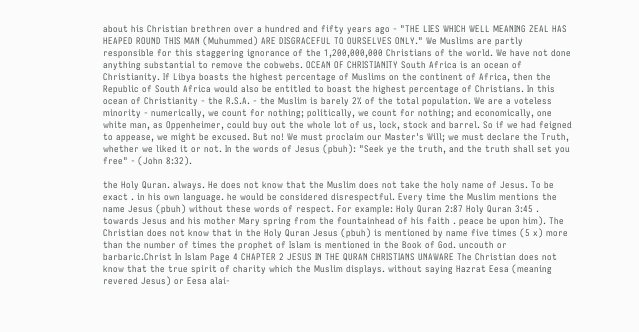about his Christian brethren over a hundred and fifty years ago - "THE LIES WHICH WELL MEANING ZEAL HAS HEAPED ROUND THIS MAN (Muhummed) ARE DISGRACEFUL TO OURSELVES ONLY." We Muslims are partly responsible for this staggering ignorance of the 1,200,000,000 Christians of the world. We have not done anything substantial to remove the cobwebs. OCEAN OF CHRISTIANITY South Africa is an ocean of Christianity. If Libya boasts the highest percentage of Muslims on the continent of Africa, then the Republic of South Africa would also be entitled to boast the highest percentage of Christians. In this ocean of Christianity - the R.S.A. - the Muslim is barely 2% of the total population. We are a voteless minority - numerically, we count for nothing; politically, we count for nothing; and economically, one white man, as Oppenheimer, could buy out the whole lot of us, lock, stock and barrel. So if we had feigned to appease, we might be excused. But no! We must proclaim our Master's Will; we must declare the Truth, whether we liked it or not. In the words of Jesus (pbuh): "Seek ye the truth, and the truth shall set you free" - (John 8:32).

the Holy Quran. always. He does not know that the Muslim does not take the holy name of Jesus. To be exact . in his own language. he would be considered disrespectful. Every time the Muslim mentions the name Jesus (pbuh) without these words of respect. For example: Holy Quran 2:87 Holy Quran 3:45 . towards Jesus and his mother Mary spring from the fountainhead of his faith . peace be upon him). The Christian does not know that in the Holy Quran Jesus (pbuh) is mentioned by name five times (5 x) more than the number of times the prophet of Islam is mentioned in the Book of God. uncouth or barbaric.Christ In Islam Page 4 CHAPTER 2 JESUS IN THE QURAN CHRISTIANS UNAWARE The Christian does not know that the true spirit of charity which the Muslim displays. without saying Hazrat Eesa (meaning revered Jesus) or Eesa alai-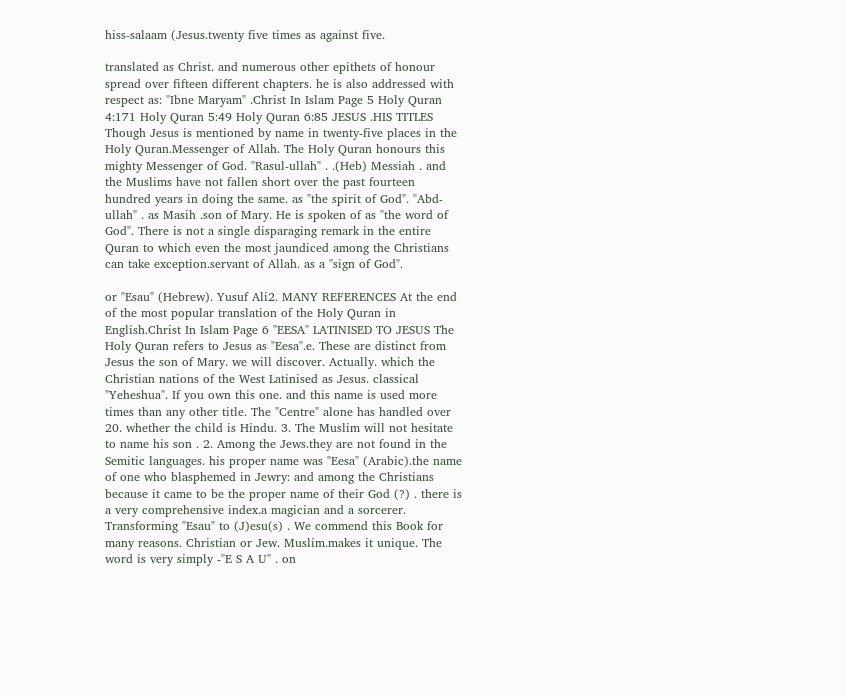hiss-salaam (Jesus.twenty five times as against five.

translated as Christ. and numerous other epithets of honour spread over fifteen different chapters. he is also addressed with respect as: "Ibne Maryam" .Christ In Islam Page 5 Holy Quran 4:171 Holy Quran 5:49 Holy Quran 6:85 JESUS .HIS TITLES Though Jesus is mentioned by name in twenty-five places in the Holy Quran.Messenger of Allah. The Holy Quran honours this mighty Messenger of God. "Rasul-ullah" . .(Heb) Messiah . and the Muslims have not fallen short over the past fourteen hundred years in doing the same. as "the spirit of God". "Abd-ullah" . as Masih .son of Mary. He is spoken of as "the word of God". There is not a single disparaging remark in the entire Quran to which even the most jaundiced among the Christians can take exception.servant of Allah. as a "sign of God".

or "Esau" (Hebrew). Yusuf Ali2. MANY REFERENCES At the end of the most popular translation of the Holy Quran in English.Christ In Islam Page 6 "EESA" LATINISED TO JESUS The Holy Quran refers to Jesus as "Eesa".e. These are distinct from Jesus the son of Mary. we will discover. Actually. which the Christian nations of the West Latinised as Jesus. classical "Yeheshua". If you own this one. and this name is used more times than any other title. The "Centre" alone has handled over 20. whether the child is Hindu. 3. The Muslim will not hesitate to name his son . 2. Among the Jews.they are not found in the Semitic languages. his proper name was "Eesa" (Arabic).the name of one who blasphemed in Jewry: and among the Christians because it came to be the proper name of their God (?) . there is a very comprehensive index.a magician and a sorcerer. Transforming "Esau" to (J)esu(s) . We commend this Book for many reasons. Christian or Jew. Muslim.makes it unique. The word is very simply -"E S A U" . on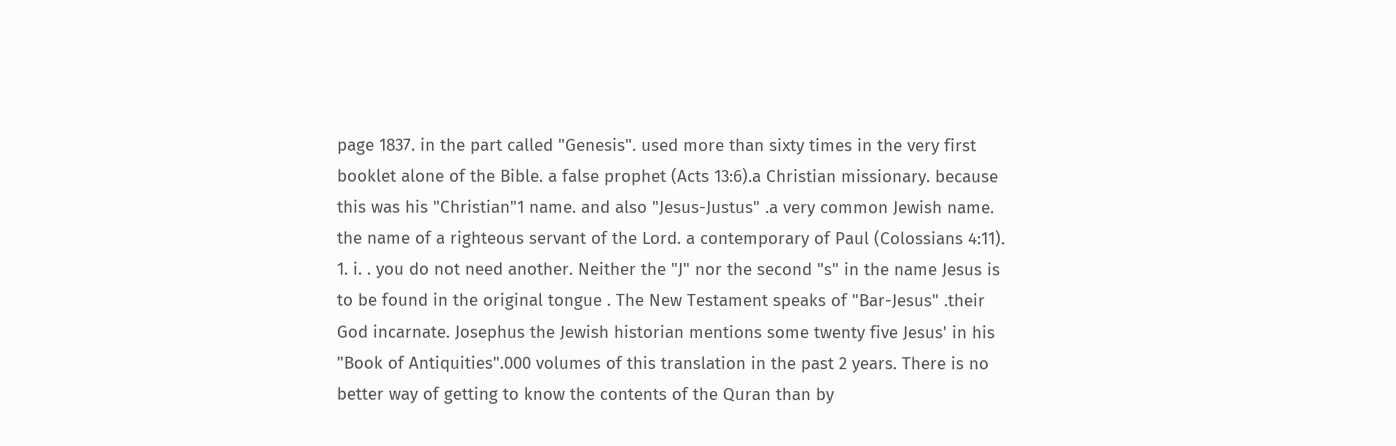page 1837. in the part called "Genesis". used more than sixty times in the very first booklet alone of the Bible. a false prophet (Acts 13:6).a Christian missionary. because this was his "Christian"1 name. and also "Jesus-Justus" .a very common Jewish name. the name of a righteous servant of the Lord. a contemporary of Paul (Colossians 4:11). 1. i. . you do not need another. Neither the "J" nor the second "s" in the name Jesus is to be found in the original tongue . The New Testament speaks of "Bar-Jesus" .their God incarnate. Josephus the Jewish historian mentions some twenty five Jesus' in his "Book of Antiquities".000 volumes of this translation in the past 2 years. There is no better way of getting to know the contents of the Quran than by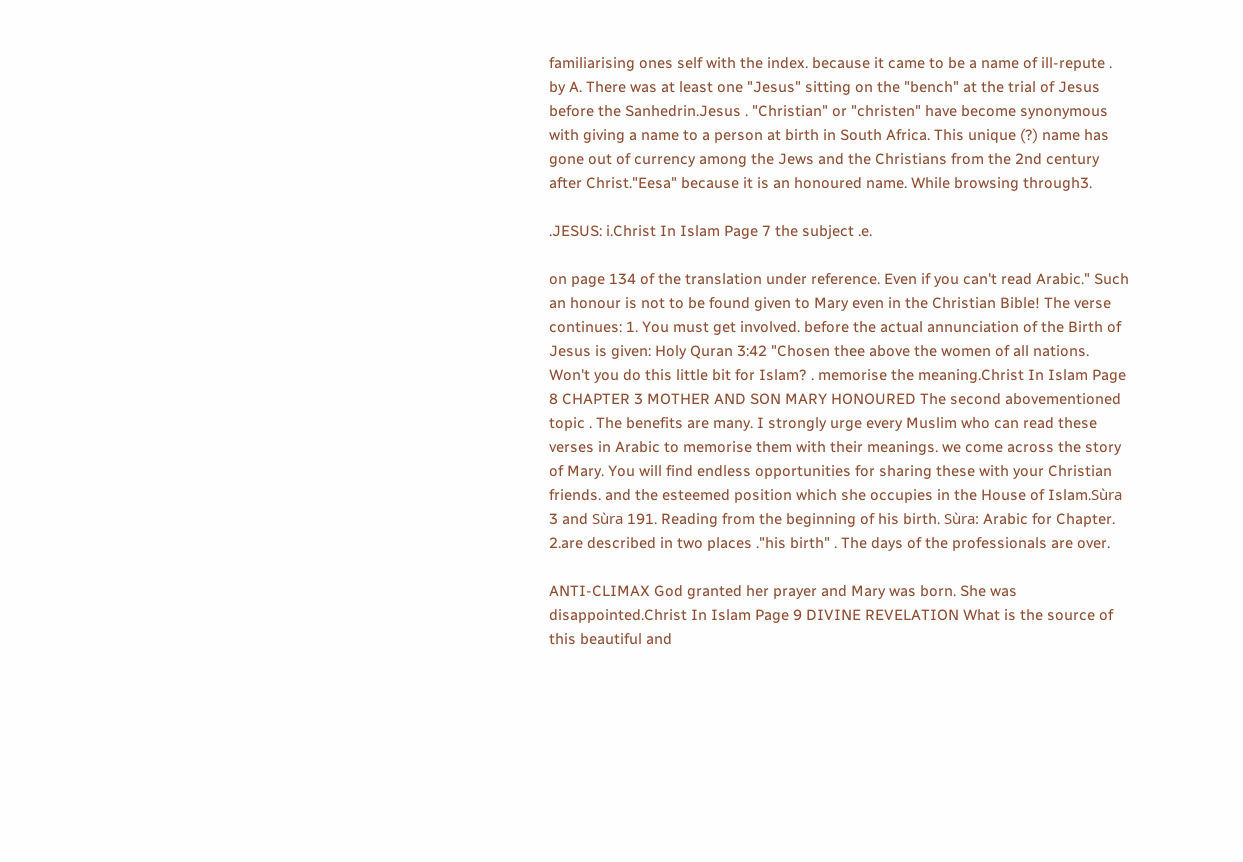familiarising ones self with the index. because it came to be a name of ill-repute . by A. There was at least one "Jesus" sitting on the "bench" at the trial of Jesus before the Sanhedrin.Jesus . "Christian" or "christen" have become synonymous with giving a name to a person at birth in South Africa. This unique (?) name has gone out of currency among the Jews and the Christians from the 2nd century after Christ."Eesa" because it is an honoured name. While browsing through3.

.JESUS: i.Christ In Islam Page 7 the subject .e.

on page 134 of the translation under reference. Even if you can't read Arabic." Such an honour is not to be found given to Mary even in the Christian Bible! The verse continues: 1. You must get involved. before the actual annunciation of the Birth of Jesus is given: Holy Quran 3:42 "Chosen thee above the women of all nations. Won't you do this little bit for Islam? . memorise the meaning.Christ In Islam Page 8 CHAPTER 3 MOTHER AND SON MARY HONOURED The second abovementioned topic . The benefits are many. I strongly urge every Muslim who can read these verses in Arabic to memorise them with their meanings. we come across the story of Mary. You will find endless opportunities for sharing these with your Christian friends. and the esteemed position which she occupies in the House of Islam.Sùra 3 and Sùra 191. Reading from the beginning of his birth. Sùra: Arabic for Chapter. 2.are described in two places ."his birth" . The days of the professionals are over.

ANTI-CLIMAX God granted her prayer and Mary was born. She was disappointed.Christ In Islam Page 9 DIVINE REVELATION What is the source of this beautiful and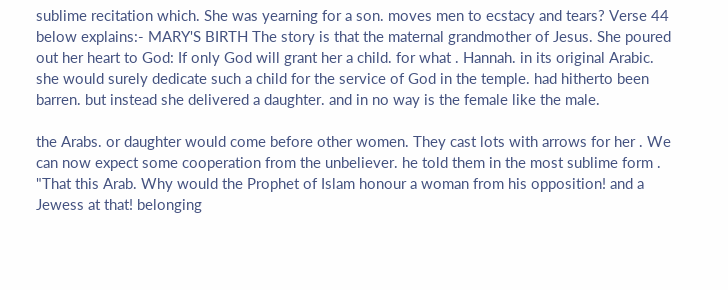sublime recitation which. She was yearning for a son. moves men to ecstacy and tears? Verse 44 below explains:- MARY'S BIRTH The story is that the maternal grandmother of Jesus. She poured out her heart to God: If only God will grant her a child. for what . Hannah. in its original Arabic. she would surely dedicate such a child for the service of God in the temple. had hitherto been barren. but instead she delivered a daughter. and in no way is the female like the male.

the Arabs. or daughter would come before other women. They cast lots with arrows for her . We can now expect some cooperation from the unbeliever. he told them in the most sublime form . "That this Arab. Why would the Prophet of Islam honour a woman from his opposition! and a Jewess at that! belonging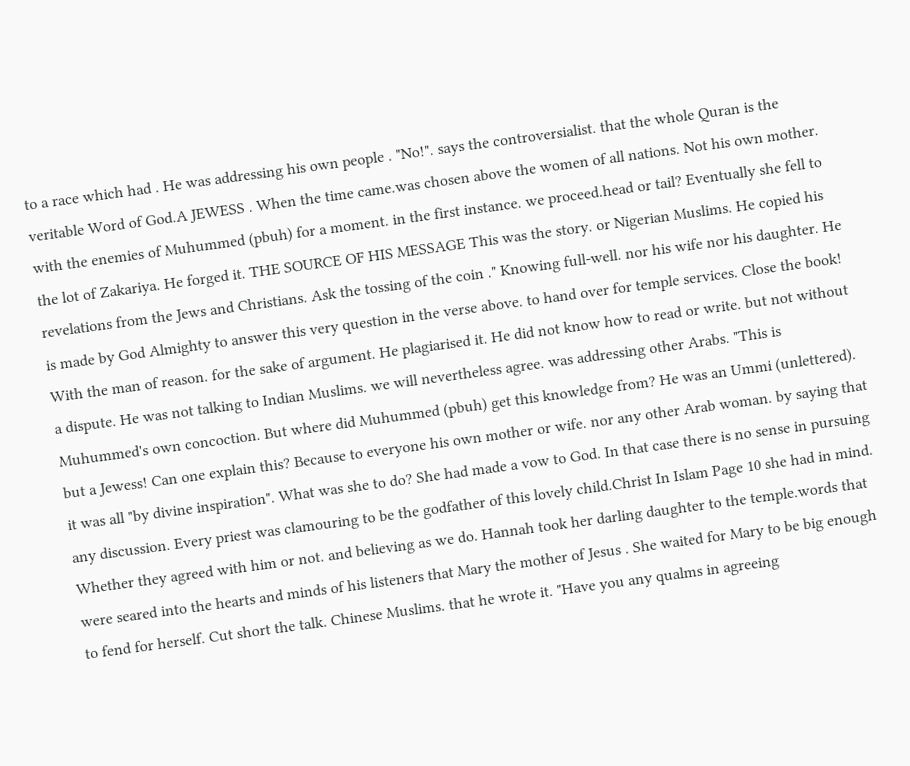to a race which had . He was addressing his own people . "No!". says the controversialist. that the whole Quran is the veritable Word of God.A JEWESS . When the time came.was chosen above the women of all nations. Not his own mother. with the enemies of Muhummed (pbuh) for a moment. in the first instance. we proceed.head or tail? Eventually she fell to the lot of Zakariya. He forged it. THE SOURCE OF HIS MESSAGE This was the story. or Nigerian Muslims. He copied his revelations from the Jews and Christians. Ask the tossing of the coin ." Knowing full-well. nor his wife nor his daughter. He is made by God Almighty to answer this very question in the verse above. to hand over for temple services. Close the book! With the man of reason. for the sake of argument. He plagiarised it. He did not know how to read or write. but not without a dispute. He was not talking to Indian Muslims. we will nevertheless agree. was addressing other Arabs. "This is Muhummed's own concoction. But where did Muhummed (pbuh) get this knowledge from? He was an Ummi (unlettered). but a Jewess! Can one explain this? Because to everyone his own mother or wife. nor any other Arab woman. by saying that it was all "by divine inspiration". What was she to do? She had made a vow to God. In that case there is no sense in pursuing any discussion. Every priest was clamouring to be the godfather of this lovely child.Christ In Islam Page 10 she had in mind. Whether they agreed with him or not. and believing as we do. Hannah took her darling daughter to the temple.words that were seared into the hearts and minds of his listeners that Mary the mother of Jesus . She waited for Mary to be big enough to fend for herself. Cut short the talk. Chinese Muslims. that he wrote it. "Have you any qualms in agreeing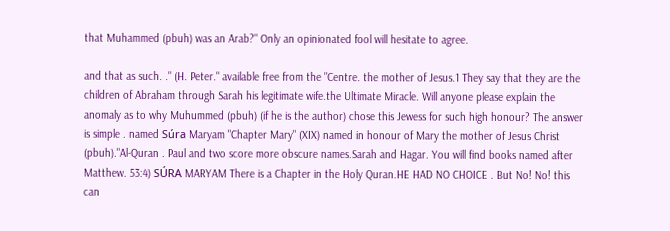that Muhammed (pbuh) was an Arab?" Only an opinionated fool will hesitate to agree.

and that as such. ." (H. Peter." available free from the "Centre. the mother of Jesus.1 They say that they are the children of Abraham through Sarah his legitimate wife.the Ultimate Miracle. Will anyone please explain the anomaly as to why Muhummed (pbuh) (if he is the author) chose this Jewess for such high honour? The answer is simple . named Súra Maryam "Chapter Mary" (XIX) named in honour of Mary the mother of Jesus Christ (pbuh)."Al-Quran . Paul and two score more obscure names.Sarah and Hagar. You will find books named after Matthew. 53:4) SÚRA MARYAM There is a Chapter in the Holy Quran.HE HAD NO CHOICE . But No! No! this can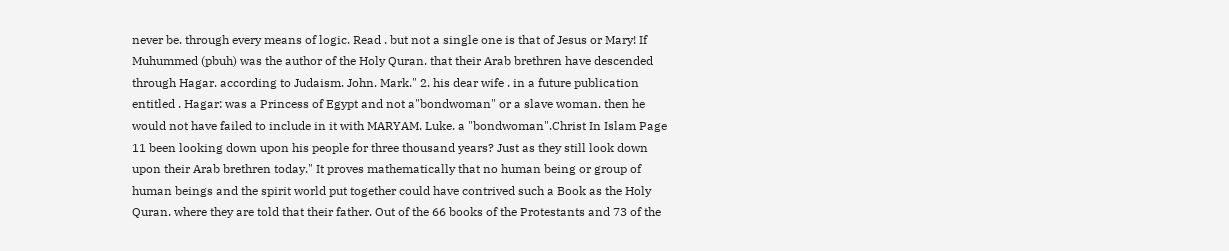never be. through every means of logic. Read . but not a single one is that of Jesus or Mary! If Muhummed (pbuh) was the author of the Holy Quran. that their Arab brethren have descended through Hagar. according to Judaism. John. Mark." 2. his dear wife . in a future publication entitled . Hagar: was a Princess of Egypt and not a"bondwoman" or a slave woman. then he would not have failed to include in it with MARYAM. Luke. a "bondwoman".Christ In Islam Page 11 been looking down upon his people for three thousand years? Just as they still look down upon their Arab brethren today." It proves mathematically that no human being or group of human beings and the spirit world put together could have contrived such a Book as the Holy Quran. where they are told that their father. Out of the 66 books of the Protestants and 73 of the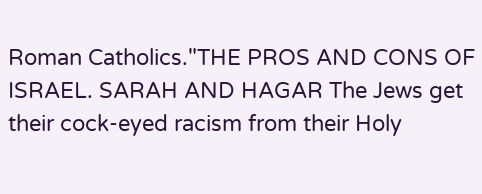Roman Catholics."THE PROS AND CONS OF ISRAEL. SARAH AND HAGAR The Jews get their cock-eyed racism from their Holy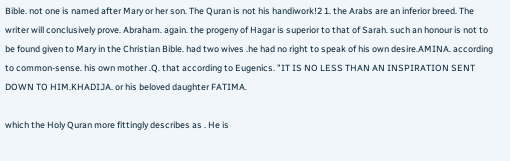Bible. not one is named after Mary or her son. The Quran is not his handiwork!2 1. the Arabs are an inferior breed. The writer will conclusively prove. Abraham. again. the progeny of Hagar is superior to that of Sarah. such an honour is not to be found given to Mary in the Christian Bible. had two wives .he had no right to speak of his own desire.AMINA. according to common-sense. his own mother .Q. that according to Eugenics. "IT IS NO LESS THAN AN INSPIRATION SENT DOWN TO HIM.KHADIJA. or his beloved daughter FATIMA.

which the Holy Quran more fittingly describes as . He is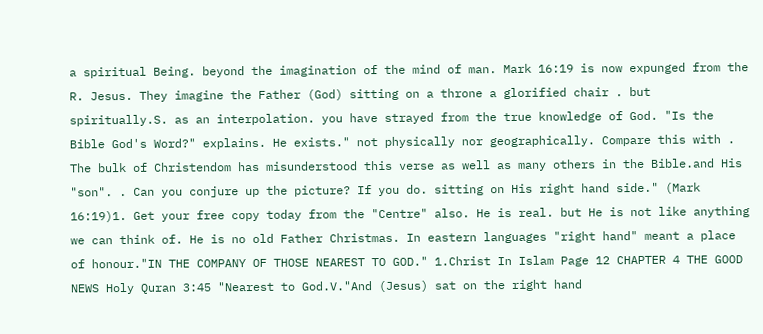a spiritual Being. beyond the imagination of the mind of man. Mark 16:19 is now expunged from the R. Jesus. They imagine the Father (God) sitting on a throne a glorified chair . but spiritually.S. as an interpolation. you have strayed from the true knowledge of God. "Is the Bible God's Word?" explains. He exists." not physically nor geographically. Compare this with . The bulk of Christendom has misunderstood this verse as well as many others in the Bible.and His "son". . Can you conjure up the picture? If you do. sitting on His right hand side." (Mark 16:19)1. Get your free copy today from the "Centre" also. He is real. but He is not like anything we can think of. He is no old Father Christmas. In eastern languages "right hand" meant a place of honour."IN THE COMPANY OF THOSE NEAREST TO GOD." 1.Christ In Islam Page 12 CHAPTER 4 THE GOOD NEWS Holy Quran 3:45 "Nearest to God.V."And (Jesus) sat on the right hand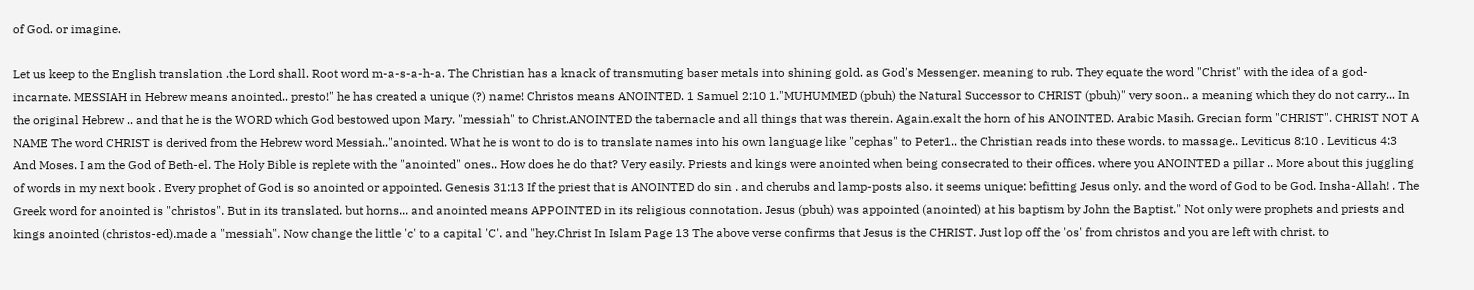of God. or imagine.

Let us keep to the English translation .the Lord shall. Root word m-a-s-a-h-a. The Christian has a knack of transmuting baser metals into shining gold. as God's Messenger. meaning to rub. They equate the word "Christ" with the idea of a god-incarnate. MESSIAH in Hebrew means anointed.. presto!" he has created a unique (?) name! Christos means ANOINTED. 1 Samuel 2:10 1."MUHUMMED (pbuh) the Natural Successor to CHRIST (pbuh)" very soon.. a meaning which they do not carry... In the original Hebrew .. and that he is the WORD which God bestowed upon Mary. "messiah" to Christ.ANOINTED the tabernacle and all things that was therein. Again.exalt the horn of his ANOINTED. Arabic Masih. Grecian form "CHRIST". CHRIST NOT A NAME The word CHRIST is derived from the Hebrew word Messiah.."anointed. What he is wont to do is to translate names into his own language like "cephas" to Peter1.. the Christian reads into these words. to massage.. Leviticus 8:10 . Leviticus 4:3 And Moses. I am the God of Beth-el. The Holy Bible is replete with the "anointed" ones.. How does he do that? Very easily. Priests and kings were anointed when being consecrated to their offices. where you ANOINTED a pillar .. More about this juggling of words in my next book . Every prophet of God is so anointed or appointed. Genesis 31:13 If the priest that is ANOINTED do sin . and cherubs and lamp-posts also. it seems unique: befitting Jesus only. and the word of God to be God. Insha-Allah! . The Greek word for anointed is "christos". But in its translated. but horns... and anointed means APPOINTED in its religious connotation. Jesus (pbuh) was appointed (anointed) at his baptism by John the Baptist." Not only were prophets and priests and kings anointed (christos-ed).made a "messiah". Now change the little 'c' to a capital 'C'. and "hey.Christ In Islam Page 13 The above verse confirms that Jesus is the CHRIST. Just lop off the 'os' from christos and you are left with christ. to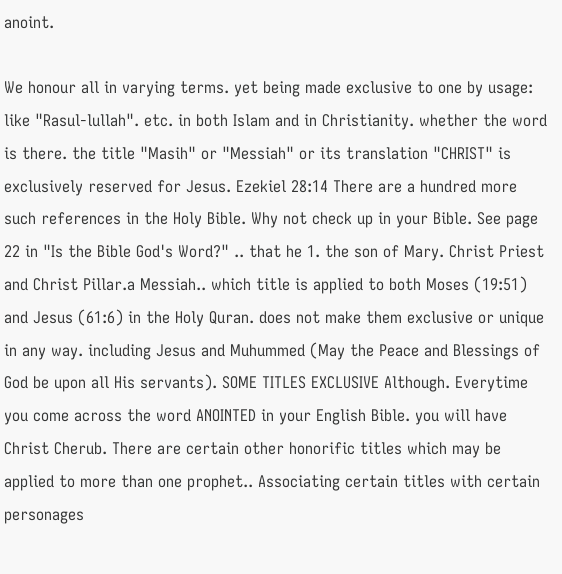anoint.

We honour all in varying terms. yet being made exclusive to one by usage: like "Rasul-lullah". etc. in both Islam and in Christianity. whether the word is there. the title "Masih" or "Messiah" or its translation "CHRIST" is exclusively reserved for Jesus. Ezekiel 28:14 There are a hundred more such references in the Holy Bible. Why not check up in your Bible. See page 22 in "Is the Bible God's Word?" .. that he 1. the son of Mary. Christ Priest and Christ Pillar.a Messiah.. which title is applied to both Moses (19:51) and Jesus (61:6) in the Holy Quran. does not make them exclusive or unique in any way. including Jesus and Muhummed (May the Peace and Blessings of God be upon all His servants). SOME TITLES EXCLUSIVE Although. Everytime you come across the word ANOINTED in your English Bible. you will have Christ Cherub. There are certain other honorific titles which may be applied to more than one prophet.. Associating certain titles with certain personages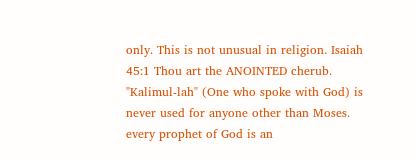only. This is not unusual in religion. Isaiah 45:1 Thou art the ANOINTED cherub. "Kalimul-lah" (One who spoke with God) is never used for anyone other than Moses. every prophet of God is an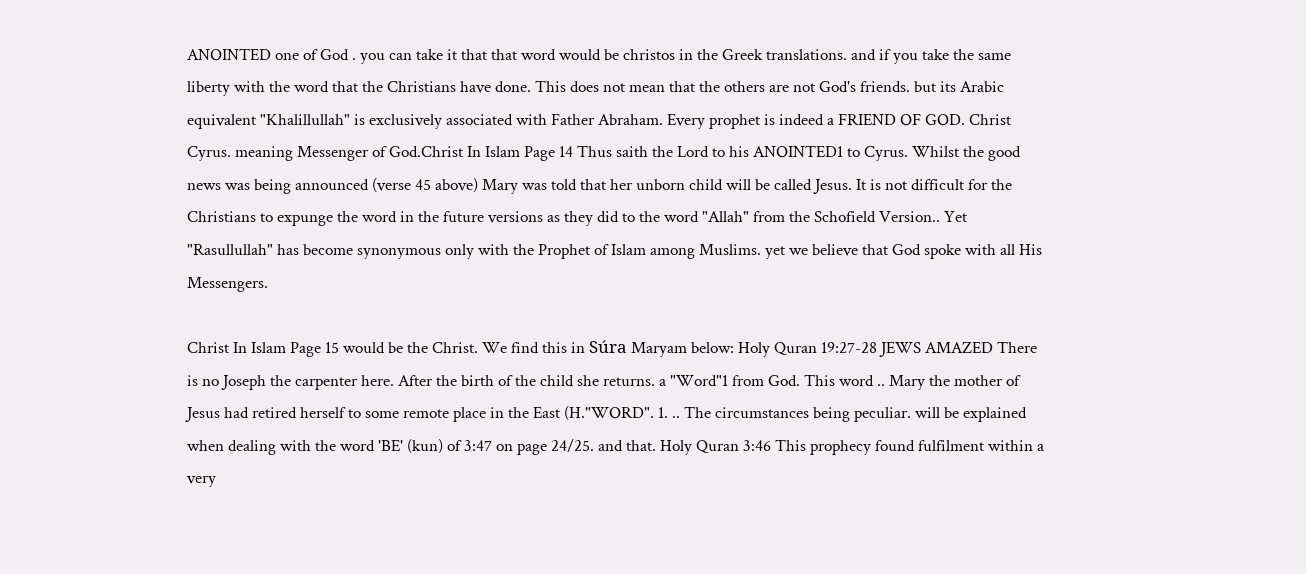ANOINTED one of God . you can take it that that word would be christos in the Greek translations. and if you take the same liberty with the word that the Christians have done. This does not mean that the others are not God's friends. but its Arabic equivalent "Khalillullah" is exclusively associated with Father Abraham. Every prophet is indeed a FRIEND OF GOD. Christ Cyrus. meaning Messenger of God.Christ In Islam Page 14 Thus saith the Lord to his ANOINTED1 to Cyrus. Whilst the good news was being announced (verse 45 above) Mary was told that her unborn child will be called Jesus. It is not difficult for the Christians to expunge the word in the future versions as they did to the word "Allah" from the Schofield Version.. Yet "Rasullullah" has become synonymous only with the Prophet of Islam among Muslims. yet we believe that God spoke with all His Messengers.

Christ In Islam Page 15 would be the Christ. We find this in Súra Maryam below: Holy Quran 19:27-28 JEWS AMAZED There is no Joseph the carpenter here. After the birth of the child she returns. a "Word"1 from God. This word .. Mary the mother of Jesus had retired herself to some remote place in the East (H."WORD". 1. .. The circumstances being peculiar. will be explained when dealing with the word 'BE' (kun) of 3:47 on page 24/25. and that. Holy Quran 3:46 This prophecy found fulfilment within a very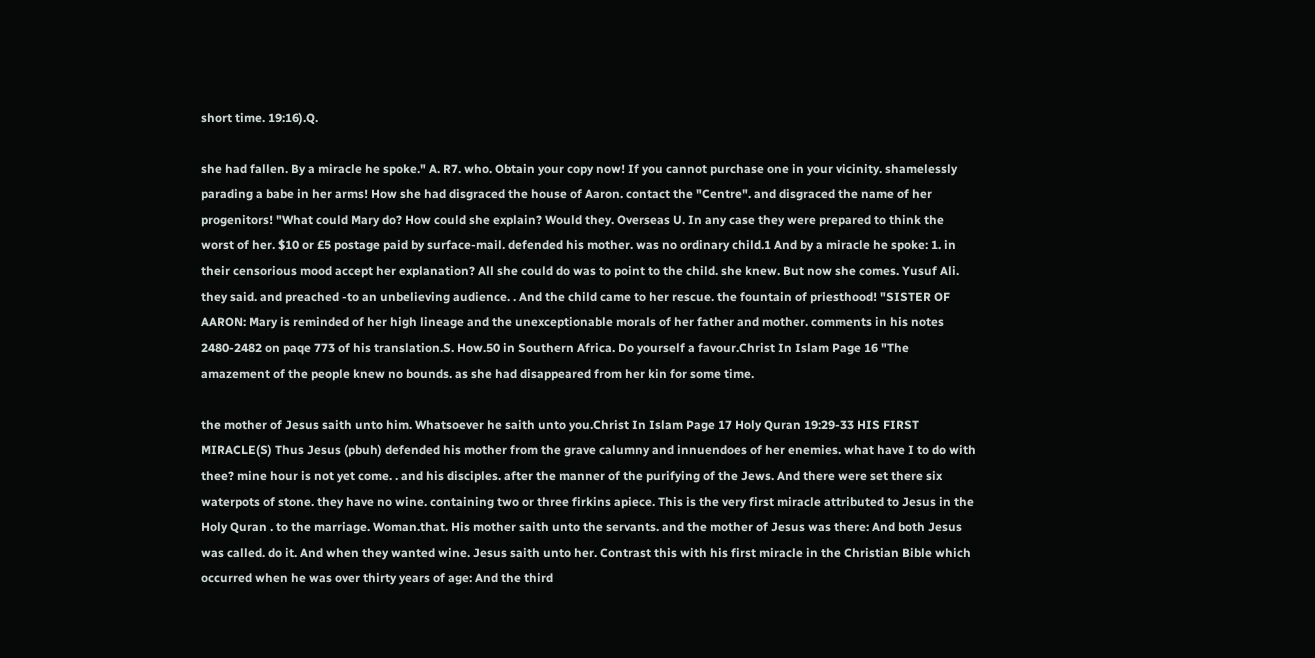short time. 19:16).Q.

she had fallen. By a miracle he spoke." A. R7. who. Obtain your copy now! If you cannot purchase one in your vicinity. shamelessly parading a babe in her arms! How she had disgraced the house of Aaron. contact the "Centre". and disgraced the name of her progenitors! "What could Mary do? How could she explain? Would they. Overseas U. In any case they were prepared to think the worst of her. $10 or £5 postage paid by surface-mail. defended his mother. was no ordinary child.1 And by a miracle he spoke: 1. in their censorious mood accept her explanation? All she could do was to point to the child. she knew. But now she comes. Yusuf Ali. they said. and preached -to an unbelieving audience. . And the child came to her rescue. the fountain of priesthood! "SISTER OF AARON: Mary is reminded of her high lineage and the unexceptionable morals of her father and mother. comments in his notes 2480-2482 on paqe 773 of his translation.S. How.50 in Southern Africa. Do yourself a favour.Christ In Islam Page 16 "The amazement of the people knew no bounds. as she had disappeared from her kin for some time.

the mother of Jesus saith unto him. Whatsoever he saith unto you.Christ In Islam Page 17 Holy Quran 19:29-33 HIS FIRST MIRACLE(S) Thus Jesus (pbuh) defended his mother from the grave calumny and innuendoes of her enemies. what have I to do with thee? mine hour is not yet come. . and his disciples. after the manner of the purifying of the Jews. And there were set there six waterpots of stone. they have no wine. containing two or three firkins apiece. This is the very first miracle attributed to Jesus in the Holy Quran . to the marriage. Woman.that. His mother saith unto the servants. and the mother of Jesus was there: And both Jesus was called. do it. And when they wanted wine. Jesus saith unto her. Contrast this with his first miracle in the Christian Bible which occurred when he was over thirty years of age: And the third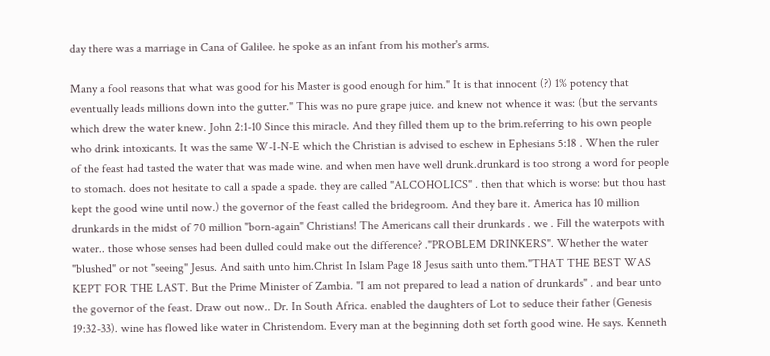day there was a marriage in Cana of Galilee. he spoke as an infant from his mother's arms.

Many a fool reasons that what was good for his Master is good enough for him." It is that innocent (?) 1% potency that eventually leads millions down into the gutter." This was no pure grape juice. and knew not whence it was: (but the servants which drew the water knew. John 2:1-10 Since this miracle. And they filled them up to the brim.referring to his own people who drink intoxicants. It was the same W-I-N-E which the Christian is advised to eschew in Ephesians 5:18 . When the ruler of the feast had tasted the water that was made wine. and when men have well drunk.drunkard is too strong a word for people to stomach. does not hesitate to call a spade a spade. they are called "ALCOHOLICS" . then that which is worse: but thou hast kept the good wine until now.) the governor of the feast called the bridegroom. And they bare it. America has 10 million drunkards in the midst of 70 million "born-again" Christians! The Americans call their drunkards . we . Fill the waterpots with water.. those whose senses had been dulled could make out the difference? ."PROBLEM DRINKERS". Whether the water "blushed" or not "seeing" Jesus. And saith unto him.Christ In Islam Page 18 Jesus saith unto them."THAT THE BEST WAS KEPT FOR THE LAST. But the Prime Minister of Zambia. "I am not prepared to lead a nation of drunkards" . and bear unto the governor of the feast. Draw out now.. Dr. In South Africa. enabled the daughters of Lot to seduce their father (Genesis 19:32-33). wine has flowed like water in Christendom. Every man at the beginning doth set forth good wine. He says. Kenneth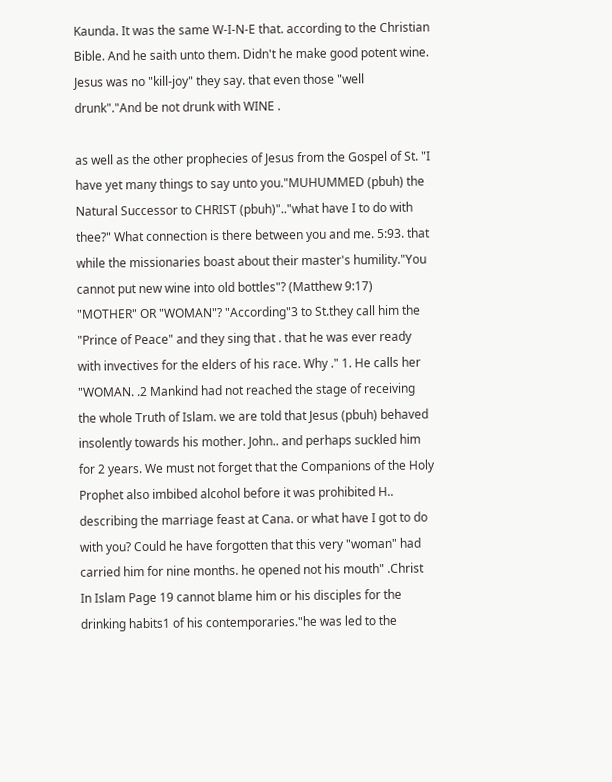Kaunda. It was the same W-I-N-E that. according to the Christian Bible. And he saith unto them. Didn't he make good potent wine. Jesus was no "kill-joy" they say. that even those "well drunk"."And be not drunk with WINE .

as well as the other prophecies of Jesus from the Gospel of St. "I have yet many things to say unto you."MUHUMMED (pbuh) the Natural Successor to CHRIST (pbuh)".."what have I to do with thee?" What connection is there between you and me. 5:93. that while the missionaries boast about their master's humility."You cannot put new wine into old bottles"? (Matthew 9:17) "MOTHER" OR "WOMAN"? "According"3 to St.they call him the "Prince of Peace" and they sing that . that he was ever ready with invectives for the elders of his race. Why ." 1. He calls her "WOMAN. .2 Mankind had not reached the stage of receiving the whole Truth of Islam. we are told that Jesus (pbuh) behaved insolently towards his mother. John.. and perhaps suckled him for 2 years. We must not forget that the Companions of the Holy Prophet also imbibed alcohol before it was prohibited H.. describing the marriage feast at Cana. or what have I got to do with you? Could he have forgotten that this very "woman" had carried him for nine months. he opened not his mouth" .Christ In Islam Page 19 cannot blame him or his disciples for the drinking habits1 of his contemporaries."he was led to the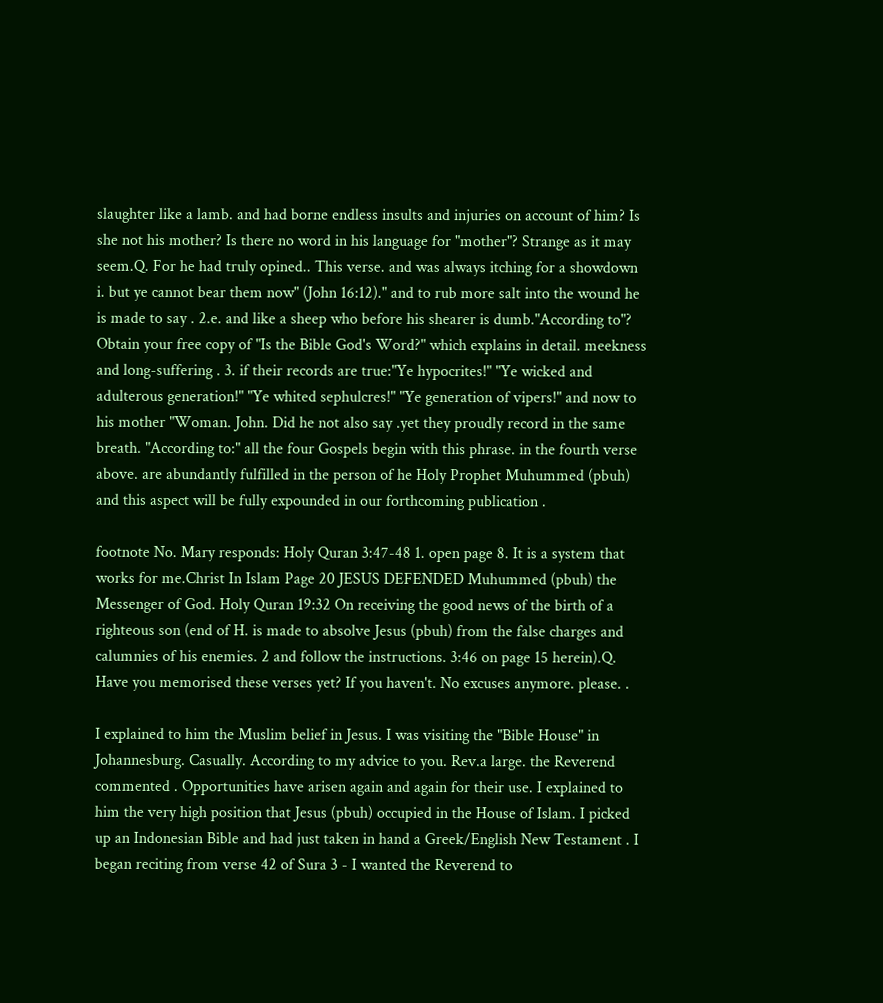slaughter like a lamb. and had borne endless insults and injuries on account of him? Is she not his mother? Is there no word in his language for "mother"? Strange as it may seem.Q. For he had truly opined.. This verse. and was always itching for a showdown i. but ye cannot bear them now" (John 16:12)." and to rub more salt into the wound he is made to say . 2.e. and like a sheep who before his shearer is dumb."According to"? Obtain your free copy of "Is the Bible God's Word?" which explains in detail. meekness and long-suffering . 3. if their records are true:"Ye hypocrites!" "Ye wicked and adulterous generation!" "Ye whited sephulcres!" "Ye generation of vipers!" and now to his mother "Woman. John. Did he not also say .yet they proudly record in the same breath. "According to:" all the four Gospels begin with this phrase. in the fourth verse above. are abundantly fulfilled in the person of he Holy Prophet Muhummed (pbuh) and this aspect will be fully expounded in our forthcoming publication .

footnote No. Mary responds: Holy Quran 3:47-48 1. open page 8. It is a system that works for me.Christ In Islam Page 20 JESUS DEFENDED Muhummed (pbuh) the Messenger of God. Holy Quran 19:32 On receiving the good news of the birth of a righteous son (end of H. is made to absolve Jesus (pbuh) from the false charges and calumnies of his enemies. 2 and follow the instructions. 3:46 on page 15 herein).Q. Have you memorised these verses yet? If you haven't. No excuses anymore. please. .

I explained to him the Muslim belief in Jesus. I was visiting the "Bible House" in Johannesburg. Casually. According to my advice to you. Rev.a large. the Reverend commented . Opportunities have arisen again and again for their use. I explained to him the very high position that Jesus (pbuh) occupied in the House of Islam. I picked up an Indonesian Bible and had just taken in hand a Greek/English New Testament . I began reciting from verse 42 of Sura 3 - I wanted the Reverend to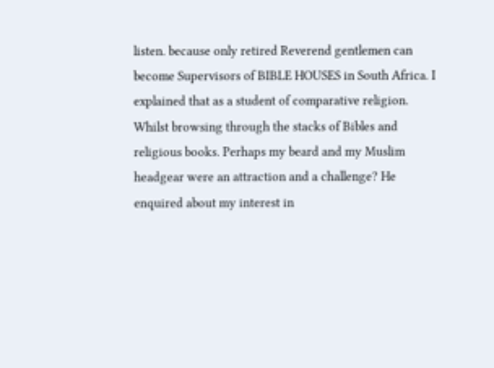listen. because only retired Reverend gentlemen can become Supervisors of BIBLE HOUSES in South Africa. I explained that as a student of comparative religion. Whilst browsing through the stacks of Bibles and religious books. Perhaps my beard and my Muslim headgear were an attraction and a challenge? He enquired about my interest in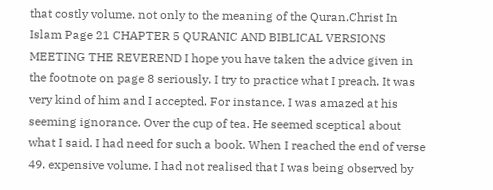that costly volume. not only to the meaning of the Quran.Christ In Islam Page 21 CHAPTER 5 QURANIC AND BIBLICAL VERSIONS MEETING THE REVEREND I hope you have taken the advice given in the footnote on page 8 seriously. I try to practice what I preach. It was very kind of him and I accepted. For instance. I was amazed at his seeming ignorance. Over the cup of tea. He seemed sceptical about what I said. I had need for such a book. When I reached the end of verse 49. expensive volume. I had not realised that I was being observed by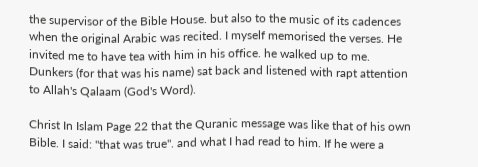the supervisor of the Bible House. but also to the music of its cadences when the original Arabic was recited. I myself memorised the verses. He invited me to have tea with him in his office. he walked up to me. Dunkers (for that was his name) sat back and listened with rapt attention to Allah's Qalaam (God's Word).

Christ In Islam Page 22 that the Quranic message was like that of his own Bible. I said: "that was true". and what I had read to him. If he were a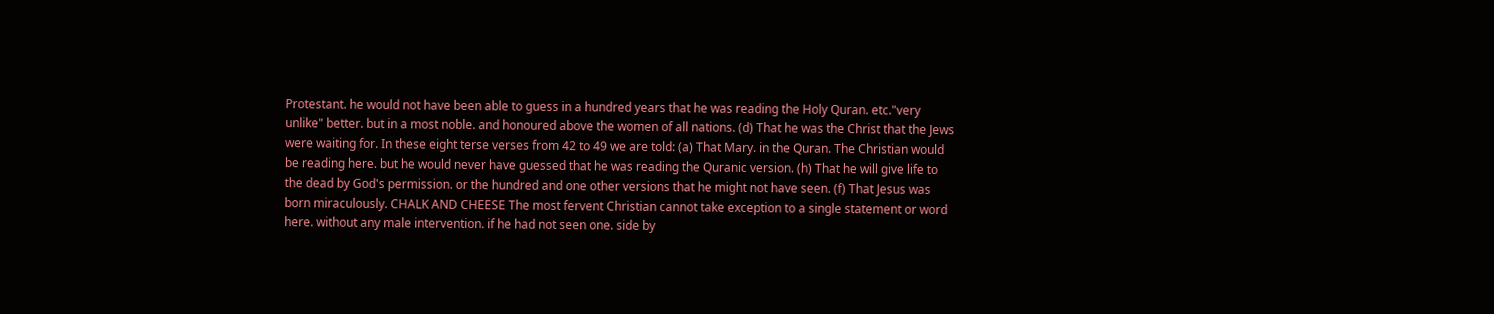Protestant. he would not have been able to guess in a hundred years that he was reading the Holy Quran. etc."very unlike" better. but in a most noble. and honoured above the women of all nations. (d) That he was the Christ that the Jews were waiting for. In these eight terse verses from 42 to 49 we are told: (a) That Mary. in the Quran. The Christian would be reading here. but he would never have guessed that he was reading the Quranic version. (h) That he will give life to the dead by God's permission. or the hundred and one other versions that he might not have seen. (f) That Jesus was born miraculously. CHALK AND CHEESE The most fervent Christian cannot take exception to a single statement or word here. without any male intervention. if he had not seen one. side by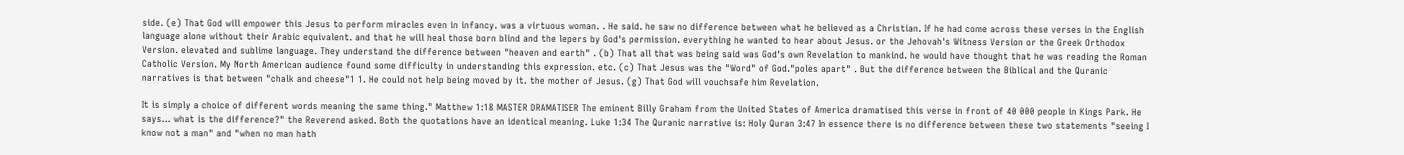side. (e) That God will empower this Jesus to perform miracles even in infancy. was a virtuous woman. . He said. he saw no difference between what he believed as a Christian. If he had come across these verses in the English language alone without their Arabic equivalent. and that he will heal those born blind and the lepers by God's permission. everything he wanted to hear about Jesus. or the Jehovah's Witness Version or the Greek Orthodox Version. elevated and sublime language. They understand the difference between "heaven and earth" . (b) That all that was being said was God's own Revelation to mankind. he would have thought that he was reading the Roman Catholic Version. My North American audience found some difficulty in understanding this expression. etc. (c) That Jesus was the "Word" of God."poles apart" . But the difference between the Biblical and the Quranic narratives is that between "chalk and cheese"1 1. He could not help being moved by it. the mother of Jesus. (g) That God will vouchsafe him Revelation.

It is simply a choice of different words meaning the same thing." Matthew 1:18 MASTER DRAMATISER The eminent Billy Graham from the United States of America dramatised this verse in front of 40 000 people in Kings Park. He says... what is the difference?" the Reverend asked. Both the quotations have an identical meaning. Luke 1:34 The Quranic narrative is: Holy Quran 3:47 In essence there is no difference between these two statements "seeing I know not a man" and "when no man hath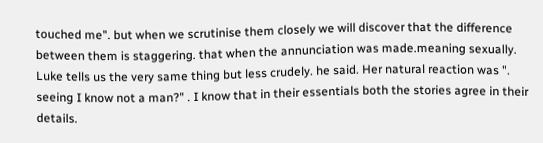touched me". but when we scrutinise them closely we will discover that the difference between them is staggering. that when the annunciation was made.meaning sexually. Luke tells us the very same thing but less crudely. he said. Her natural reaction was ". seeing I know not a man?" . I know that in their essentials both the stories agree in their details.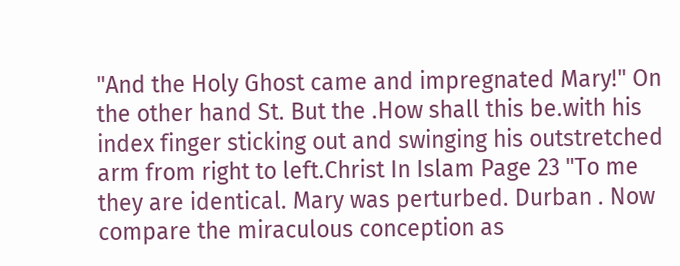"And the Holy Ghost came and impregnated Mary!" On the other hand St. But the .How shall this be.with his index finger sticking out and swinging his outstretched arm from right to left.Christ In Islam Page 23 "To me they are identical. Mary was perturbed. Durban . Now compare the miraculous conception as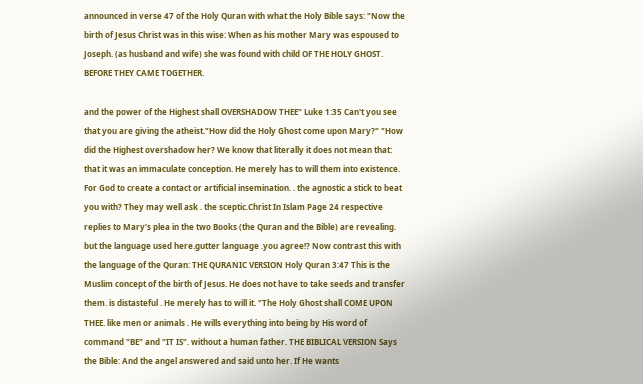announced in verse 47 of the Holy Quran with what the Holy Bible says: "Now the birth of Jesus Christ was in this wise: When as his mother Mary was espoused to Joseph. (as husband and wife) she was found with child OF THE HOLY GHOST. BEFORE THEY CAME TOGETHER.

and the power of the Highest shall OVERSHADOW THEE" Luke 1:35 Can't you see that you are giving the atheist."How did the Holy Ghost come upon Mary?" "How did the Highest overshadow her? We know that literally it does not mean that: that it was an immaculate conception. He merely has to will them into existence. For God to create a contact or artificial insemination. . the agnostic a stick to beat you with? They may well ask . the sceptic.Christ In Islam Page 24 respective replies to Mary's plea in the two Books (the Quran and the Bible) are revealing. but the language used here.gutter language .you agree!? Now contrast this with the language of the Quran: THE QURANIC VERSION Holy Quran 3:47 This is the Muslim concept of the birth of Jesus. He does not have to take seeds and transfer them. is distasteful . He merely has to will it. "The Holy Ghost shall COME UPON THEE. like men or animals . He wills everything into being by His word of command "BE" and "IT IS". without a human father. THE BIBLICAL VERSION Says the Bible: And the angel answered and said unto her. If He wants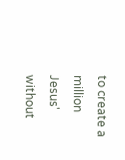to create a million Jesus' without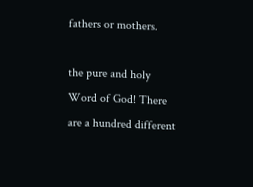fathers or mothers.

the pure and holy Word of God! There are a hundred different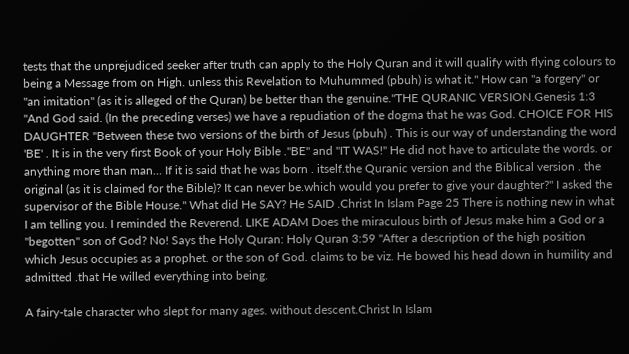tests that the unprejudiced seeker after truth can apply to the Holy Quran and it will qualify with flying colours to being a Message from on High. unless this Revelation to Muhummed (pbuh) is what it." How can "a forgery" or "an imitation" (as it is alleged of the Quran) be better than the genuine."THE QURANIC VERSION.Genesis 1:3 "And God said. (In the preceding verses) we have a repudiation of the dogma that he was God. CHOICE FOR HIS DAUGHTER "Between these two versions of the birth of Jesus (pbuh) . This is our way of understanding the word 'BE' . It is in the very first Book of your Holy Bible ."BE" and "IT WAS!" He did not have to articulate the words. or anything more than man... If it is said that he was born . itself.the Quranic version and the Biblical version . the original (as it is claimed for the Bible)? It can never be.which would you prefer to give your daughter?" I asked the supervisor of the Bible House." What did He SAY? He SAID .Christ In Islam Page 25 There is nothing new in what I am telling you. I reminded the Reverend. LIKE ADAM Does the miraculous birth of Jesus make him a God or a "begotten" son of God? No! Says the Holy Quran: Holy Quran 3:59 "After a description of the high position which Jesus occupies as a prophet. or the son of God. claims to be viz. He bowed his head down in humility and admitted .that He willed everything into being.

A fairy-tale character who slept for many ages. without descent.Christ In Islam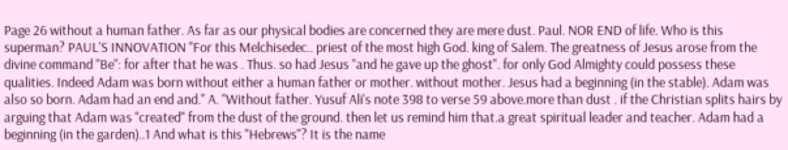Page 26 without a human father. As far as our physical bodies are concerned they are mere dust. Paul. NOR END of life. Who is this superman? PAUL'S INNOVATION "For this Melchisedec.. priest of the most high God. king of Salem. The greatness of Jesus arose from the divine command "Be": for after that he was . Thus. so had Jesus "and he gave up the ghost". for only God Almighty could possess these qualities. Indeed Adam was born without either a human father or mother. without mother. Jesus had a beginning (in the stable). Adam was also so born. Adam had an end and." A. "Without father. Yusuf Ali's note 398 to verse 59 above.more than dust . if the Christian splits hairs by arguing that Adam was "created" from the dust of the ground. then let us remind him that.a great spiritual leader and teacher. Adam had a beginning (in the garden)..1 And what is this "Hebrews"? It is the name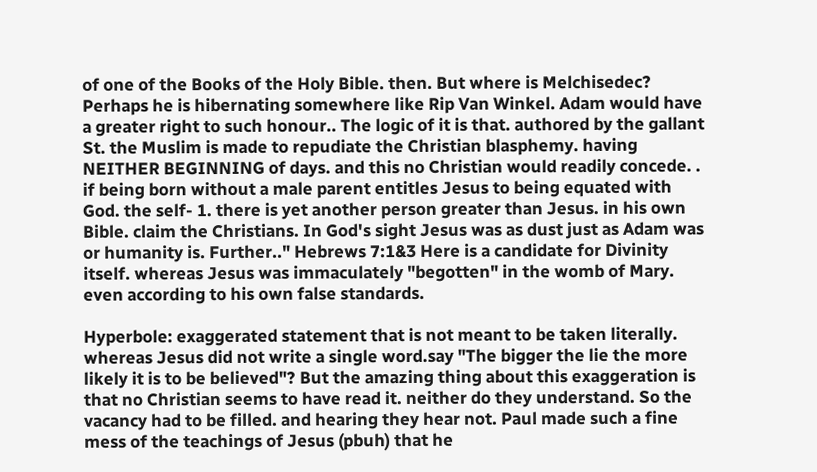of one of the Books of the Holy Bible. then. But where is Melchisedec? Perhaps he is hibernating somewhere like Rip Van Winkel. Adam would have a greater right to such honour.. The logic of it is that. authored by the gallant St. the Muslim is made to repudiate the Christian blasphemy. having NEITHER BEGINNING of days. and this no Christian would readily concede. . if being born without a male parent entitles Jesus to being equated with God. the self- 1. there is yet another person greater than Jesus. in his own Bible. claim the Christians. In God's sight Jesus was as dust just as Adam was or humanity is. Further.." Hebrews 7:1&3 Here is a candidate for Divinity itself. whereas Jesus was immaculately "begotten" in the womb of Mary. even according to his own false standards.

Hyperbole: exaggerated statement that is not meant to be taken literally. whereas Jesus did not write a single word.say "The bigger the lie the more likely it is to be believed"? But the amazing thing about this exaggeration is that no Christian seems to have read it. neither do they understand. So the vacancy had to be filled. and hearing they hear not. Paul made such a fine mess of the teachings of Jesus (pbuh) that he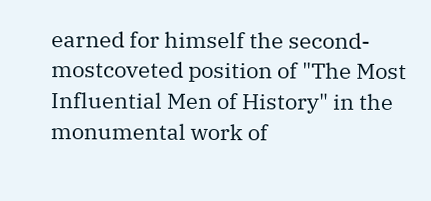earned for himself the second-mostcoveted position of "The Most Influential Men of History" in the monumental work of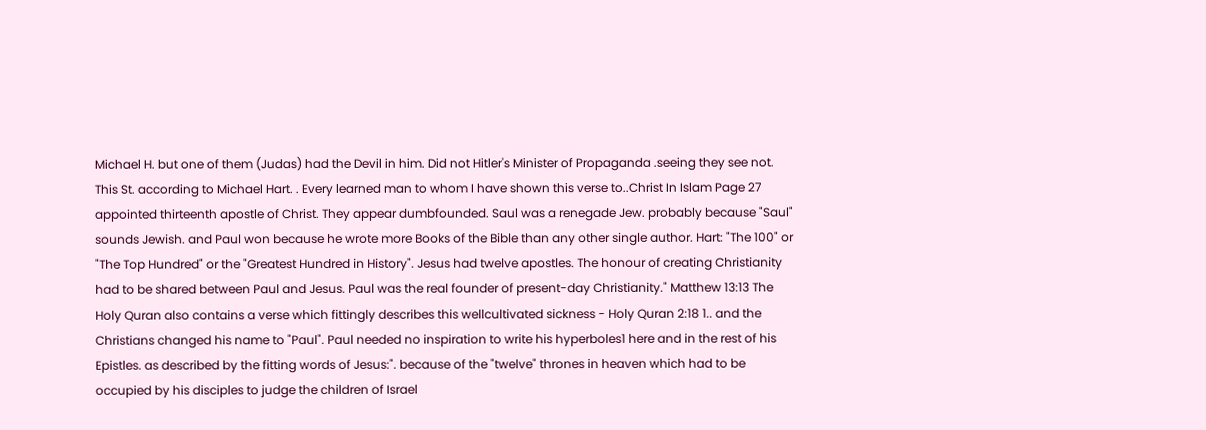Michael H. but one of them (Judas) had the Devil in him. Did not Hitler's Minister of Propaganda .seeing they see not. This St. according to Michael Hart. . Every learned man to whom I have shown this verse to..Christ In Islam Page 27 appointed thirteenth apostle of Christ. They appear dumbfounded. Saul was a renegade Jew. probably because "Saul" sounds Jewish. and Paul won because he wrote more Books of the Bible than any other single author. Hart: "The 100" or "The Top Hundred" or the "Greatest Hundred in History". Jesus had twelve apostles. The honour of creating Christianity had to be shared between Paul and Jesus. Paul was the real founder of present-day Christianity." Matthew 13:13 The Holy Quran also contains a verse which fittingly describes this wellcultivated sickness - Holy Quran 2:18 1.. and the Christians changed his name to "Paul". Paul needed no inspiration to write his hyperboles1 here and in the rest of his Epistles. as described by the fitting words of Jesus:". because of the "twelve" thrones in heaven which had to be occupied by his disciples to judge the children of Israel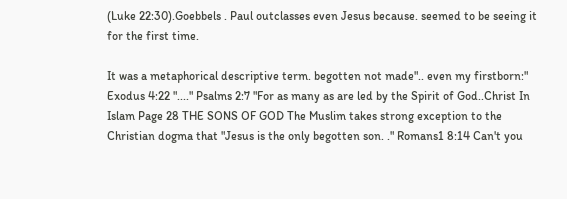(Luke 22:30).Goebbels . Paul outclasses even Jesus because. seemed to be seeing it for the first time.

It was a metaphorical descriptive term. begotten not made".. even my firstborn:" Exodus 4:22 "...." Psalms 2:7 "For as many as are led by the Spirit of God..Christ In Islam Page 28 THE SONS OF GOD The Muslim takes strong exception to the Christian dogma that "Jesus is the only begotten son. ." Romans1 8:14 Can't you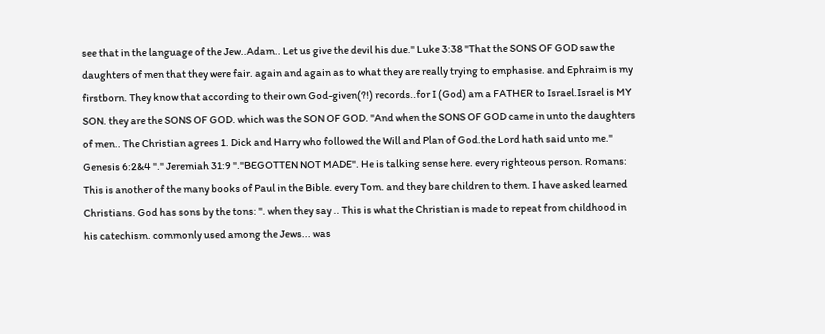see that in the language of the Jew..Adam.. Let us give the devil his due." Luke 3:38 "That the SONS OF GOD saw the daughters of men that they were fair. again and again as to what they are really trying to emphasise. and Ephraim is my firstborn. They know that according to their own God-given(?!) records..for I (God) am a FATHER to Israel.Israel is MY SON. they are the SONS OF GOD. which was the SON OF GOD. "And when the SONS OF GOD came in unto the daughters of men.. The Christian agrees 1. Dick and Harry who followed the Will and Plan of God.the Lord hath said unto me." Genesis 6:2&4 "." Jeremiah 31:9 "."BEGOTTEN NOT MADE". He is talking sense here. every righteous person. Romans: This is another of the many books of Paul in the Bible. every Tom. and they bare children to them. I have asked learned Christians. God has sons by the tons: ". when they say .. This is what the Christian is made to repeat from childhood in his catechism. commonly used among the Jews... was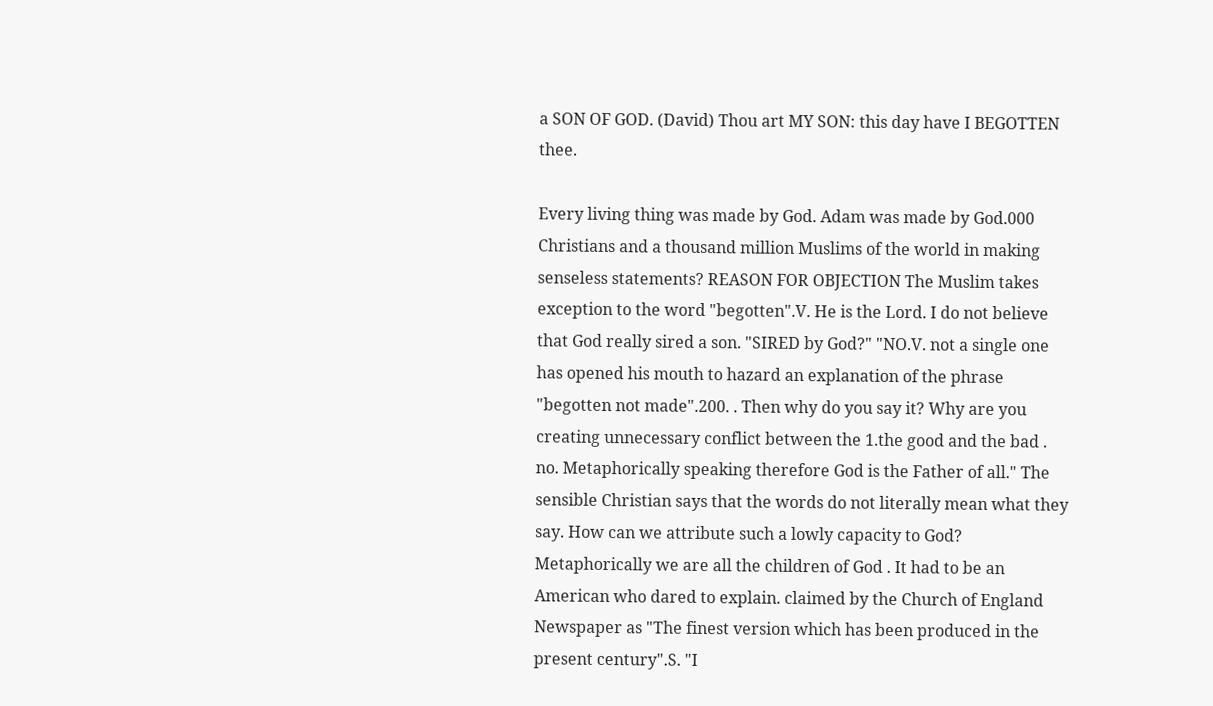a SON OF GOD. (David) Thou art MY SON: this day have I BEGOTTEN thee.

Every living thing was made by God. Adam was made by God.000 Christians and a thousand million Muslims of the world in making senseless statements? REASON FOR OBJECTION The Muslim takes exception to the word "begotten".V. He is the Lord. I do not believe that God really sired a son. "SIRED by God?" "NO.V. not a single one has opened his mouth to hazard an explanation of the phrase "begotten not made".200. . Then why do you say it? Why are you creating unnecessary conflict between the 1.the good and the bad . no. Metaphorically speaking therefore God is the Father of all." The sensible Christian says that the words do not literally mean what they say. How can we attribute such a lowly capacity to God? Metaphorically we are all the children of God . It had to be an American who dared to explain. claimed by the Church of England Newspaper as "The finest version which has been produced in the present century".S. "I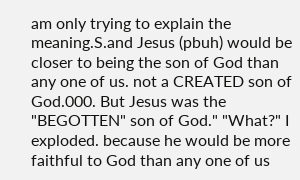am only trying to explain the meaning.S.and Jesus (pbuh) would be closer to being the son of God than any one of us. not a CREATED son of God.000. But Jesus was the "BEGOTTEN" son of God." "What?" I exploded. because he would be more faithful to God than any one of us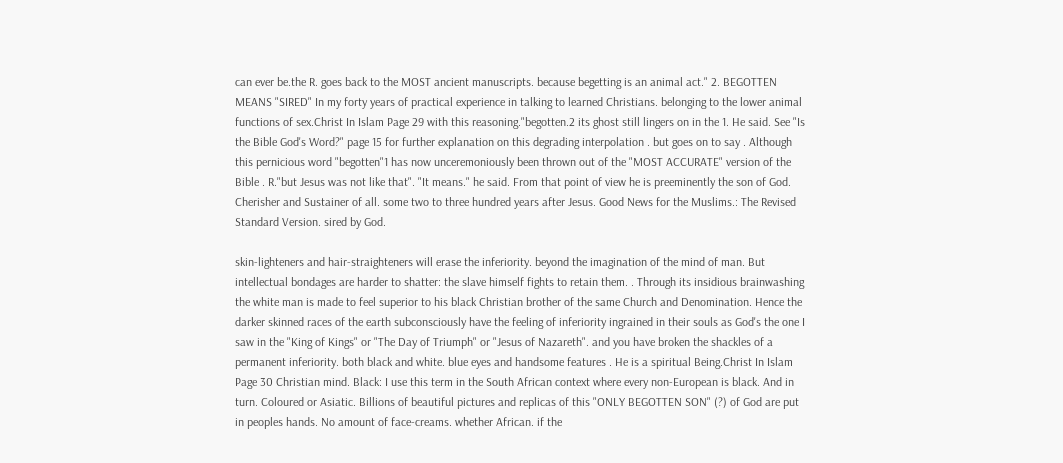can ever be.the R. goes back to the MOST ancient manuscripts. because begetting is an animal act." 2. BEGOTTEN MEANS "SIRED" In my forty years of practical experience in talking to learned Christians. belonging to the lower animal functions of sex.Christ In Islam Page 29 with this reasoning."begotten.2 its ghost still lingers on in the 1. He said. See "Is the Bible God's Word?" page 15 for further explanation on this degrading interpolation . but goes on to say . Although this pernicious word "begotten"1 has now unceremoniously been thrown out of the "MOST ACCURATE" version of the Bible . R."but Jesus was not like that". "It means." he said. From that point of view he is preeminently the son of God. Cherisher and Sustainer of all. some two to three hundred years after Jesus. Good News for the Muslims.: The Revised Standard Version. sired by God.

skin-lighteners and hair-straighteners will erase the inferiority. beyond the imagination of the mind of man. But intellectual bondages are harder to shatter: the slave himself fights to retain them. . Through its insidious brainwashing the white man is made to feel superior to his black Christian brother of the same Church and Denomination. Hence the darker skinned races of the earth subconsciously have the feeling of inferiority ingrained in their souls as God's the one I saw in the "King of Kings" or "The Day of Triumph" or "Jesus of Nazareth". and you have broken the shackles of a permanent inferiority. both black and white. blue eyes and handsome features . He is a spiritual Being.Christ In Islam Page 30 Christian mind. Black: I use this term in the South African context where every non-European is black. And in turn. Coloured or Asiatic. Billions of beautiful pictures and replicas of this "ONLY BEGOTTEN SON" (?) of God are put in peoples hands. No amount of face-creams. whether African. if the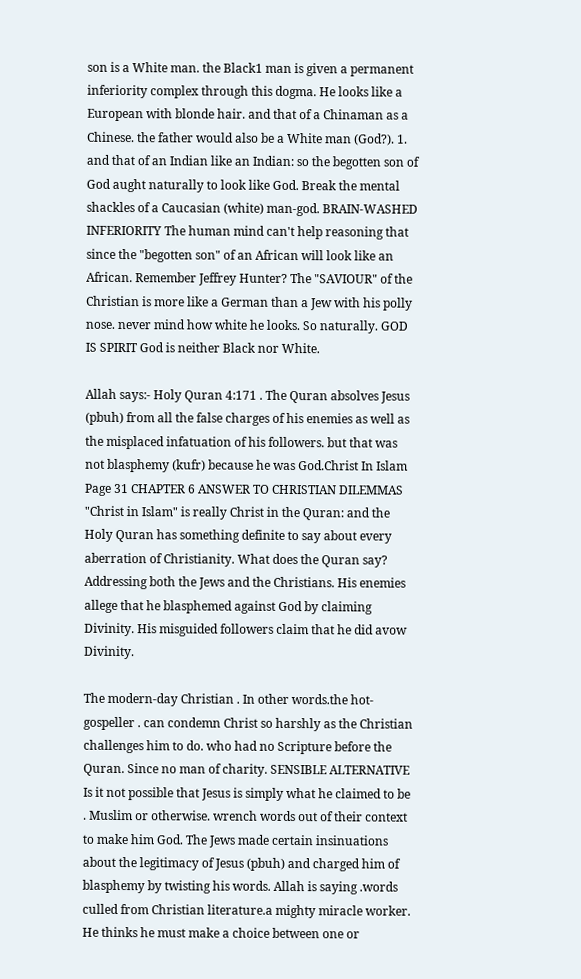son is a White man. the Black1 man is given a permanent inferiority complex through this dogma. He looks like a European with blonde hair. and that of a Chinaman as a Chinese. the father would also be a White man (God?). 1. and that of an Indian like an Indian: so the begotten son of God aught naturally to look like God. Break the mental shackles of a Caucasian (white) man-god. BRAIN-WASHED INFERIORITY The human mind can't help reasoning that since the "begotten son" of an African will look like an African. Remember Jeffrey Hunter? The "SAVIOUR" of the Christian is more like a German than a Jew with his polly nose. never mind how white he looks. So naturally. GOD IS SPIRIT God is neither Black nor White.

Allah says:- Holy Quran 4:171 . The Quran absolves Jesus (pbuh) from all the false charges of his enemies as well as the misplaced infatuation of his followers. but that was not blasphemy (kufr) because he was God.Christ In Islam Page 31 CHAPTER 6 ANSWER TO CHRISTIAN DILEMMAS "Christ in Islam" is really Christ in the Quran: and the Holy Quran has something definite to say about every aberration of Christianity. What does the Quran say? Addressing both the Jews and the Christians. His enemies allege that he blasphemed against God by claiming Divinity. His misguided followers claim that he did avow Divinity.

The modern-day Christian . In other words.the hot-gospeller . can condemn Christ so harshly as the Christian challenges him to do. who had no Scripture before the Quran. Since no man of charity. SENSIBLE ALTERNATIVE Is it not possible that Jesus is simply what he claimed to be . Muslim or otherwise. wrench words out of their context to make him God. The Jews made certain insinuations about the legitimacy of Jesus (pbuh) and charged him of blasphemy by twisting his words. Allah is saying .words culled from Christian literature.a mighty miracle worker. He thinks he must make a choice between one or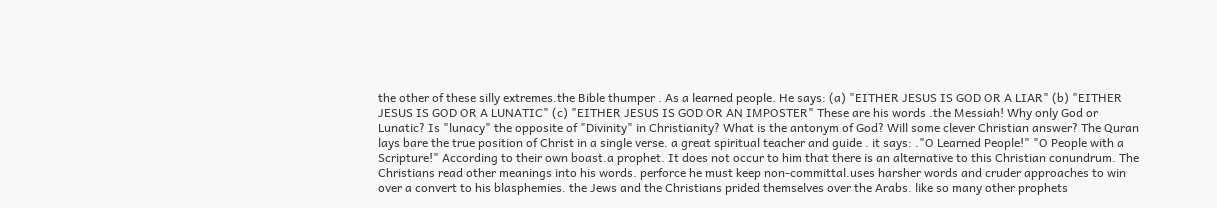the other of these silly extremes.the Bible thumper . As a learned people. He says: (a) "EITHER JESUS IS GOD OR A LIAR" (b) "EITHER JESUS IS GOD OR A LUNATIC" (c) "EITHER JESUS IS GOD OR AN IMPOSTER" These are his words .the Messiah! Why only God or Lunatic? Is "lunacy" the opposite of "Divinity" in Christianity? What is the antonym of God? Will some clever Christian answer? The Quran lays bare the true position of Christ in a single verse. a great spiritual teacher and guide . it says: ."O Learned People!" "O People with a Scripture!" According to their own boast.a prophet. It does not occur to him that there is an alternative to this Christian conundrum. The Christians read other meanings into his words. perforce he must keep non-committal.uses harsher words and cruder approaches to win over a convert to his blasphemies. the Jews and the Christians prided themselves over the Arabs. like so many other prophets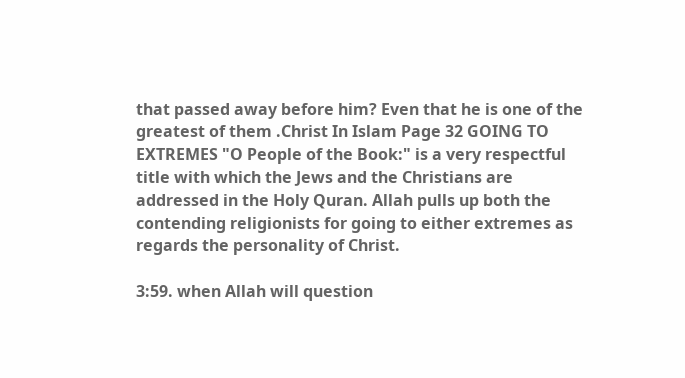that passed away before him? Even that he is one of the greatest of them .Christ In Islam Page 32 GOING TO EXTREMES "O People of the Book:" is a very respectful title with which the Jews and the Christians are addressed in the Holy Quran. Allah pulls up both the contending religionists for going to either extremes as regards the personality of Christ.

3:59. when Allah will question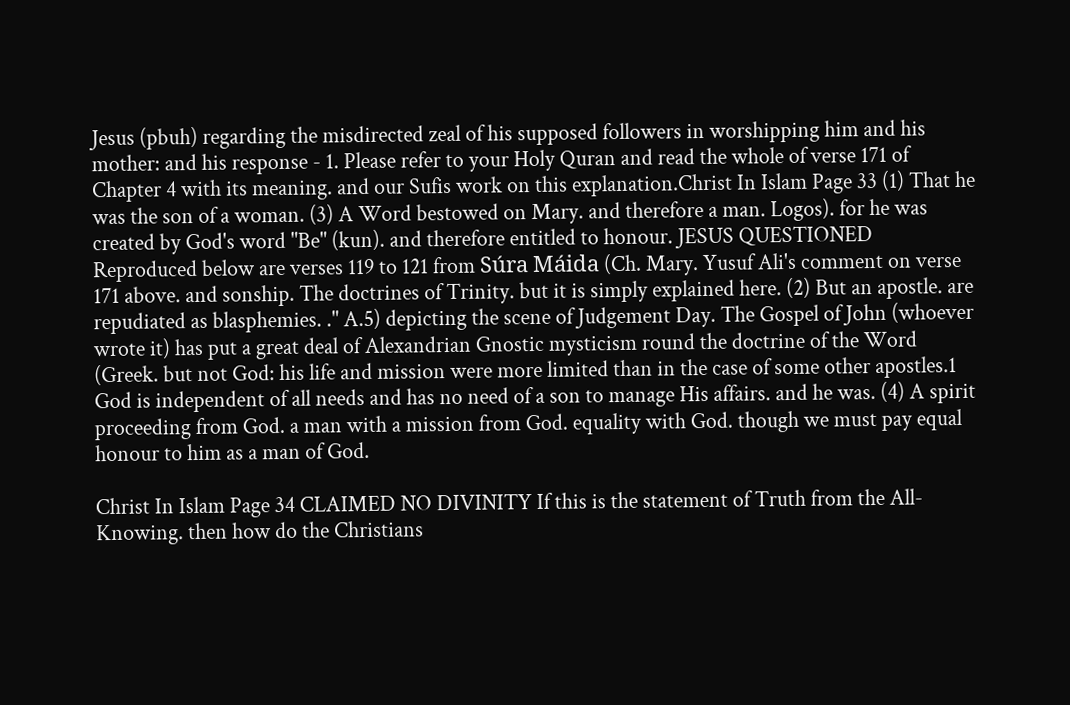Jesus (pbuh) regarding the misdirected zeal of his supposed followers in worshipping him and his mother: and his response - 1. Please refer to your Holy Quran and read the whole of verse 171 of Chapter 4 with its meaning. and our Sufis work on this explanation.Christ In Islam Page 33 (1) That he was the son of a woman. (3) A Word bestowed on Mary. and therefore a man. Logos). for he was created by God's word "Be" (kun). and therefore entitled to honour. JESUS QUESTIONED Reproduced below are verses 119 to 121 from Súra Máida (Ch. Mary. Yusuf Ali's comment on verse 171 above. and sonship. The doctrines of Trinity. but it is simply explained here. (2) But an apostle. are repudiated as blasphemies. ." A.5) depicting the scene of Judgement Day. The Gospel of John (whoever wrote it) has put a great deal of Alexandrian Gnostic mysticism round the doctrine of the Word (Greek. but not God: his life and mission were more limited than in the case of some other apostles.1 God is independent of all needs and has no need of a son to manage His affairs. and he was. (4) A spirit proceeding from God. a man with a mission from God. equality with God. though we must pay equal honour to him as a man of God.

Christ In Islam Page 34 CLAIMED NO DIVINITY If this is the statement of Truth from the All-Knowing. then how do the Christians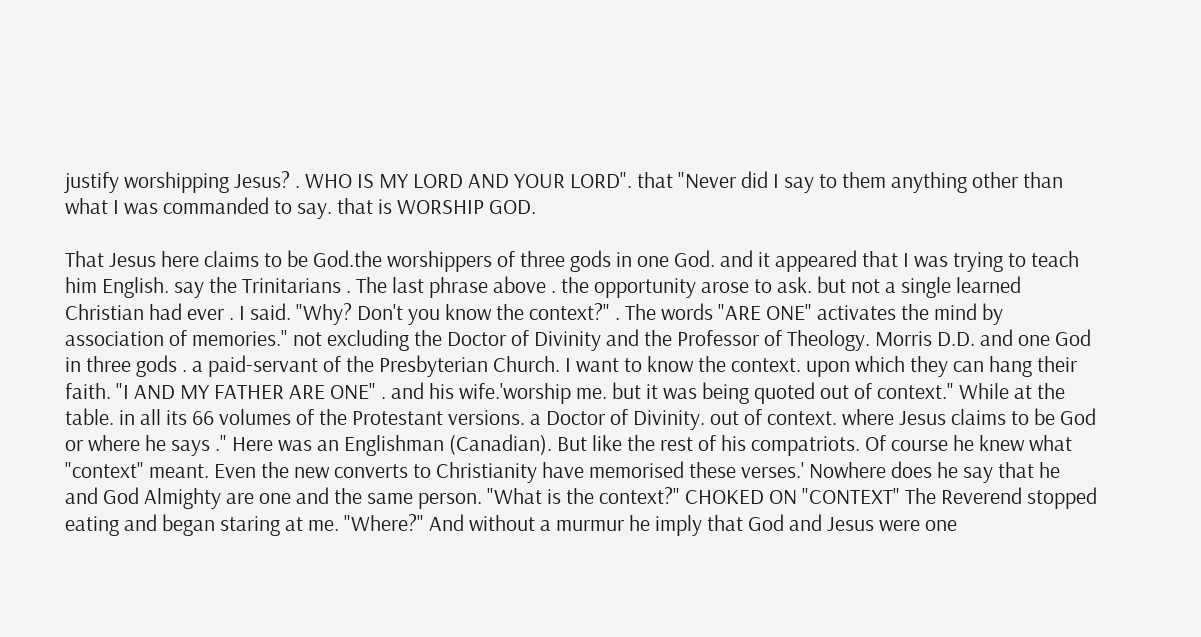justify worshipping Jesus? . WHO IS MY LORD AND YOUR LORD". that "Never did I say to them anything other than what I was commanded to say. that is WORSHIP GOD.

That Jesus here claims to be God.the worshippers of three gods in one God. and it appeared that I was trying to teach him English. say the Trinitarians . The last phrase above . the opportunity arose to ask. but not a single learned Christian had ever . I said. "Why? Don't you know the context?" . The words "ARE ONE" activates the mind by association of memories." not excluding the Doctor of Divinity and the Professor of Theology. Morris D.D. and one God in three gods . a paid-servant of the Presbyterian Church. I want to know the context. upon which they can hang their faith. "I AND MY FATHER ARE ONE" . and his wife.'worship me. but it was being quoted out of context." While at the table. in all its 66 volumes of the Protestant versions. a Doctor of Divinity. out of context. where Jesus claims to be God or where he says ." Here was an Englishman (Canadian). But like the rest of his compatriots. Of course he knew what "context" meant. Even the new converts to Christianity have memorised these verses.' Nowhere does he say that he and God Almighty are one and the same person. "What is the context?" CHOKED ON "CONTEXT" The Reverend stopped eating and began staring at me. "Where?" And without a murmur he imply that God and Jesus were one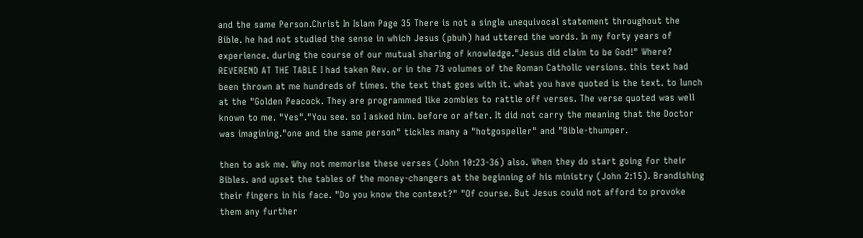and the same Person.Christ In Islam Page 35 There is not a single unequivocal statement throughout the Bible. he had not studied the sense in which Jesus (pbuh) had uttered the words. In my forty years of experience. during the course of our mutual sharing of knowledge."Jesus did claim to be God!" Where? REVEREND AT THE TABLE I had taken Rev. or in the 73 volumes of the Roman Catholic versions. this text had been thrown at me hundreds of times. the text that goes with it. what you have quoted is the text. to lunch at the "Golden Peacock. They are programmed like zombies to rattle off verses. The verse quoted was well known to me. "Yes"."You see. so I asked him. before or after. It did not carry the meaning that the Doctor was imagining."one and the same person" tickles many a "hotgospeller" and "Bible-thumper.

then to ask me. Why not memorise these verses (John 10:23-36) also. When they do start going for their Bibles. and upset the tables of the money-changers at the beginning of his ministry (John 2:15). Brandishing their fingers in his face. "Do you know the context?" "Of course. But Jesus could not afford to provoke them any further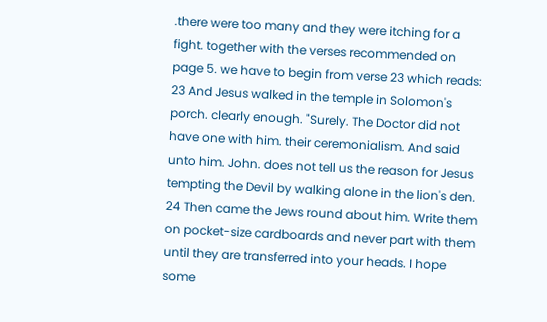.there were too many and they were itching for a fight. together with the verses recommended on page 5. we have to begin from verse 23 which reads: 23 And Jesus walked in the temple in Solomon's porch. clearly enough. "Surely. The Doctor did not have one with him. their ceremonialism. And said unto him. John. does not tell us the reason for Jesus tempting the Devil by walking alone in the lion's den. 24 Then came the Jews round about him. Write them on pocket-size cardboards and never part with them until they are transferred into your heads. I hope some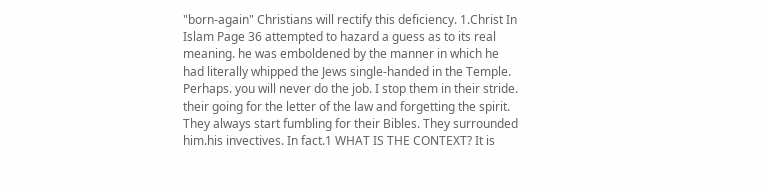"born-again" Christians will rectify this deficiency. 1.Christ In Islam Page 36 attempted to hazard a guess as to its real meaning. he was emboldened by the manner in which he had literally whipped the Jews single-handed in the Temple. Perhaps. you will never do the job. I stop them in their stride. their going for the letter of the law and forgetting the spirit. They always start fumbling for their Bibles. They surrounded him.his invectives. In fact.1 WHAT IS THE CONTEXT? It is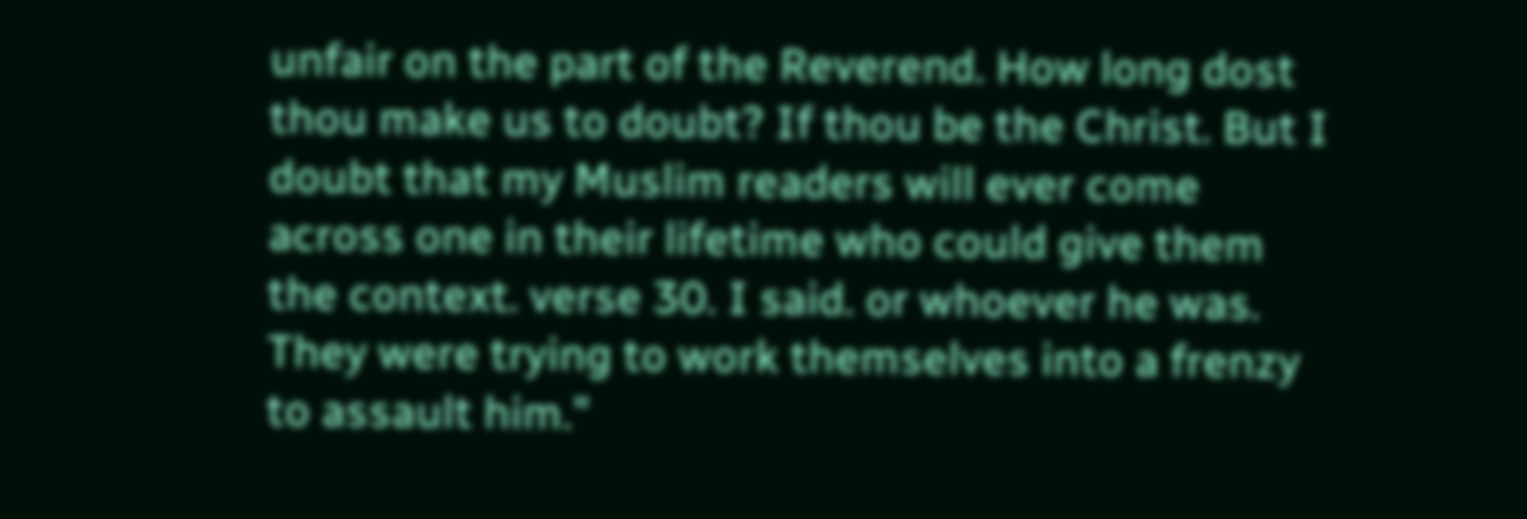unfair on the part of the Reverend. How long dost thou make us to doubt? If thou be the Christ. But I doubt that my Muslim readers will ever come across one in their lifetime who could give them the context. verse 30. I said. or whoever he was. They were trying to work themselves into a frenzy to assault him."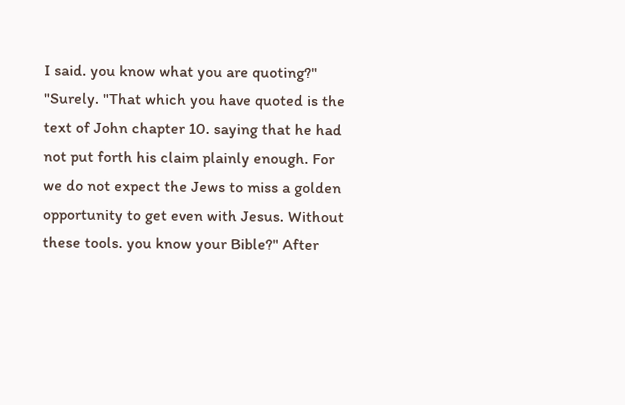I said. you know what you are quoting?" "Surely. "That which you have quoted is the text of John chapter 10. saying that he had not put forth his claim plainly enough. For we do not expect the Jews to miss a golden opportunity to get even with Jesus. Without these tools. you know your Bible?" After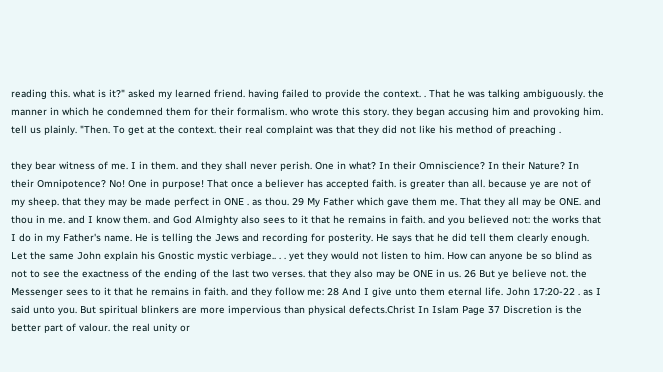reading this. what is it?" asked my learned friend. having failed to provide the context. . That he was talking ambiguously. the manner in which he condemned them for their formalism. who wrote this story. they began accusing him and provoking him. tell us plainly. "Then. To get at the context. their real complaint was that they did not like his method of preaching .

they bear witness of me. I in them. and they shall never perish. One in what? In their Omniscience? In their Nature? In their Omnipotence? No! One in purpose! That once a believer has accepted faith. is greater than all. because ye are not of my sheep. that they may be made perfect in ONE . as thou. 29 My Father which gave them me. That they all may be ONE. and thou in me. and I know them. and God Almighty also sees to it that he remains in faith. and you believed not: the works that I do in my Father's name. He is telling the Jews and recording for posterity. He says that he did tell them clearly enough. Let the same John explain his Gnostic mystic verbiage.. . . yet they would not listen to him. How can anyone be so blind as not to see the exactness of the ending of the last two verses. that they also may be ONE in us. 26 But ye believe not. the Messenger sees to it that he remains in faith. and they follow me: 28 And I give unto them eternal life. John 17:20-22 . as I said unto you. But spiritual blinkers are more impervious than physical defects.Christ In Islam Page 37 Discretion is the better part of valour. the real unity or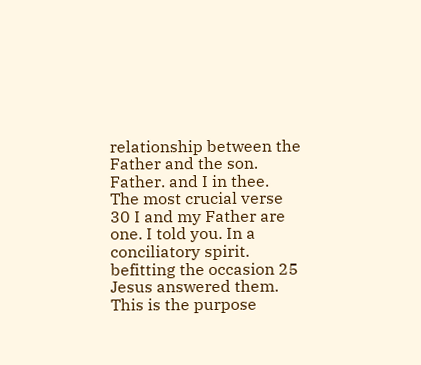relationship between the Father and the son. Father. and I in thee. The most crucial verse 30 I and my Father are one. I told you. In a conciliatory spirit. befitting the occasion 25 Jesus answered them. This is the purpose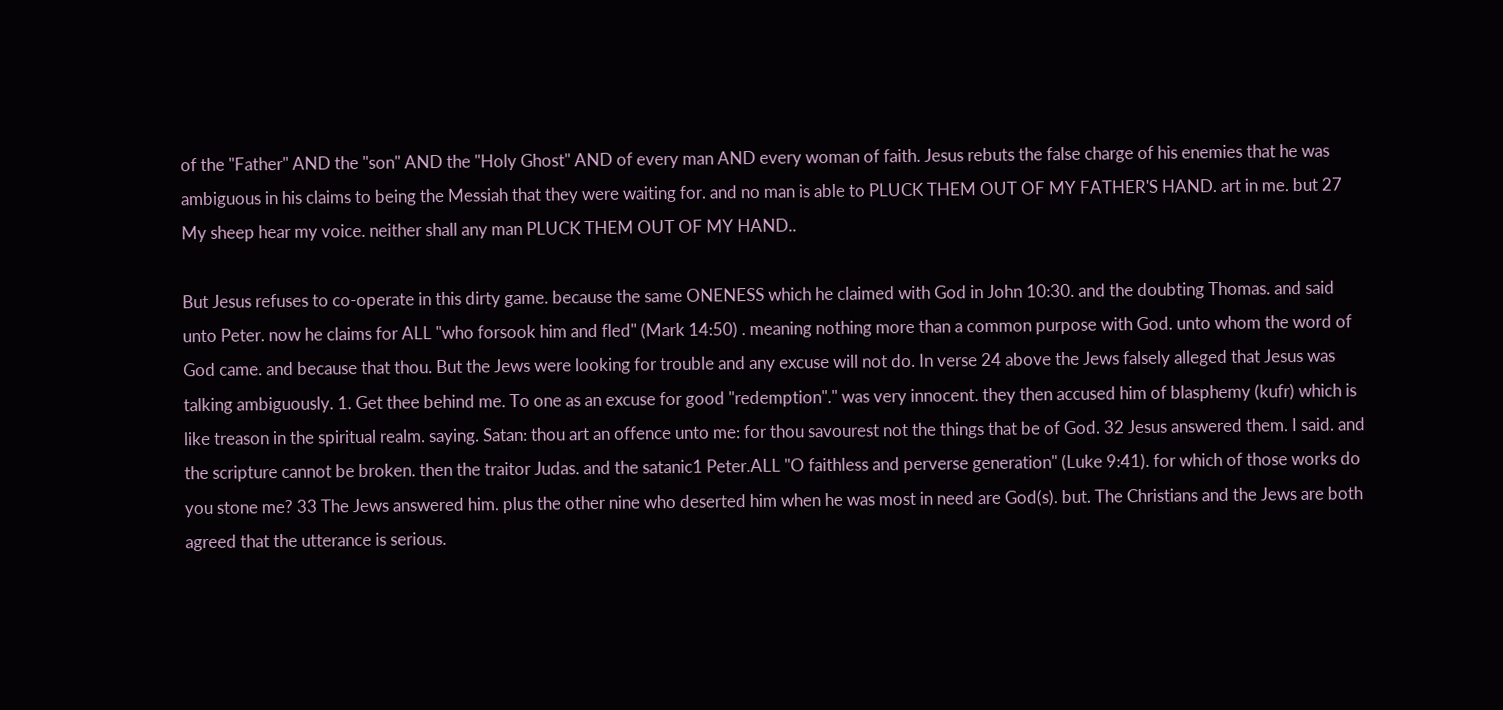of the "Father" AND the "son" AND the "Holy Ghost" AND of every man AND every woman of faith. Jesus rebuts the false charge of his enemies that he was ambiguous in his claims to being the Messiah that they were waiting for. and no man is able to PLUCK THEM OUT OF MY FATHER'S HAND. art in me. but 27 My sheep hear my voice. neither shall any man PLUCK THEM OUT OF MY HAND..

But Jesus refuses to co-operate in this dirty game. because the same ONENESS which he claimed with God in John 10:30. and the doubting Thomas. and said unto Peter. now he claims for ALL "who forsook him and fled" (Mark 14:50) . meaning nothing more than a common purpose with God. unto whom the word of God came. and because that thou. But the Jews were looking for trouble and any excuse will not do. In verse 24 above the Jews falsely alleged that Jesus was talking ambiguously. 1. Get thee behind me. To one as an excuse for good "redemption"." was very innocent. they then accused him of blasphemy (kufr) which is like treason in the spiritual realm. saying. Satan: thou art an offence unto me: for thou savourest not the things that be of God. 32 Jesus answered them. I said. and the scripture cannot be broken. then the traitor Judas. and the satanic1 Peter.ALL "O faithless and perverse generation" (Luke 9:41). for which of those works do you stone me? 33 The Jews answered him. plus the other nine who deserted him when he was most in need are God(s). but. The Christians and the Jews are both agreed that the utterance is serious.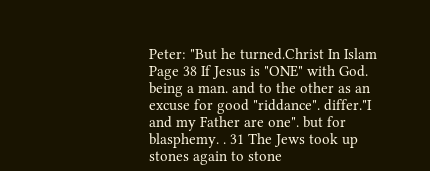Peter: "But he turned.Christ In Islam Page 38 If Jesus is "ONE" with God. being a man. and to the other as an excuse for good "riddance". differ."I and my Father are one". but for blasphemy. . 31 The Jews took up stones again to stone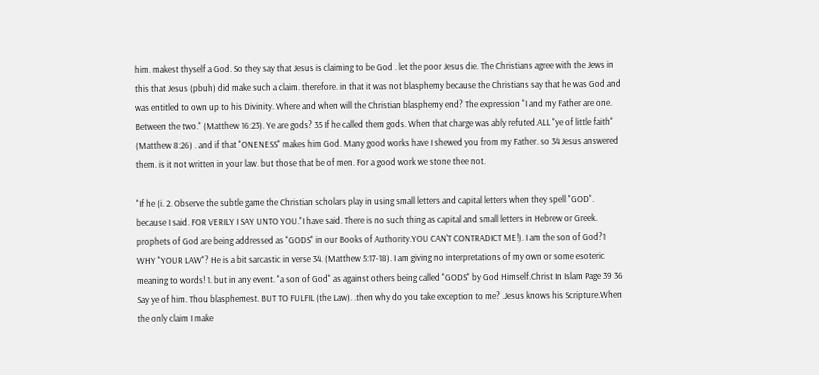him. makest thyself a God. So they say that Jesus is claiming to be God . let the poor Jesus die. The Christians agree with the Jews in this that Jesus (pbuh) did make such a claim. therefore. in that it was not blasphemy because the Christians say that he was God and was entitled to own up to his Divinity. Where and when will the Christian blasphemy end? The expression "I and my Father are one. Between the two." (Matthew 16:23). Ye are gods? 35 If he called them gods. When that charge was ably refuted.ALL "ye of little faith" (Matthew 8:26) . and if that "ONENESS" makes him God. Many good works have I shewed you from my Father. so 34 Jesus answered them. is it not written in your law. but those that be of men. For a good work we stone thee not.

"If he (i. 2. Observe the subtle game the Christian scholars play in using small letters and capital letters when they spell "GOD". because I said. FOR VERILY I SAY UNTO YOU."I have said. There is no such thing as capital and small letters in Hebrew or Greek. prophets of God are being addressed as "GODS" in our Books of Authority.YOU CAN'T CONTRADICT ME!). I am the son of God?1 WHY "YOUR LAW"? He is a bit sarcastic in verse 34. (Matthew 5:17-18). I am giving no interpretations of my own or some esoteric meaning to words! 1. but in any event. "a son of God" as against others being called "GODS" by God Himself.Christ In Islam Page 39 36 Say ye of him. Thou blasphemest. BUT TO FULFIL (the Law). .then why do you take exception to me? .Jesus knows his Scripture.When the only claim I make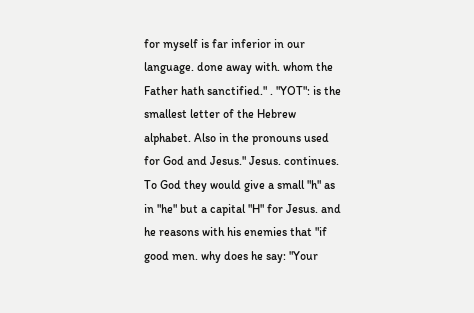for myself is far inferior in our language. done away with. whom the Father hath sanctified." . "YOT": is the smallest letter of the Hebrew alphabet. Also in the pronouns used for God and Jesus." Jesus. continues. To God they would give a small "h" as in "he" but a capital "H" for Jesus. and he reasons with his enemies that "if good men. why does he say: "Your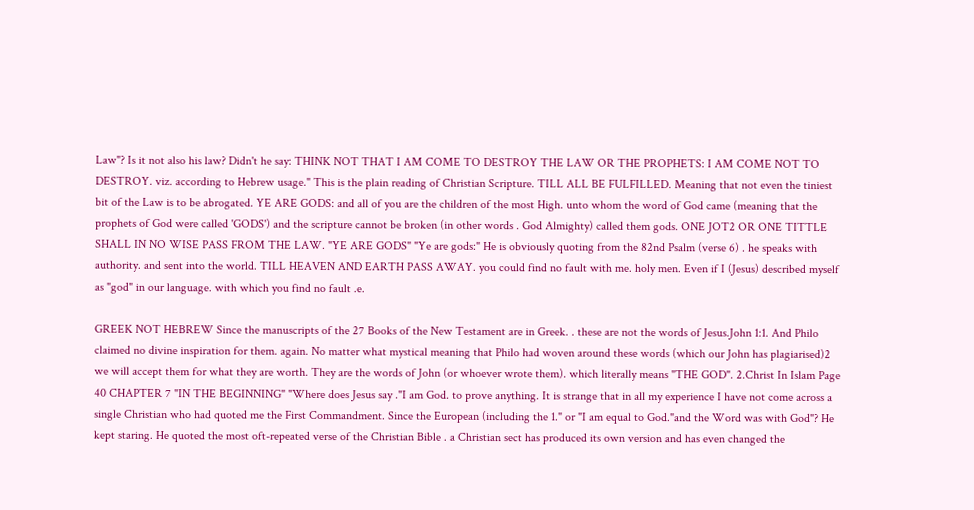Law"? Is it not also his law? Didn't he say: THINK NOT THAT I AM COME TO DESTROY THE LAW OR THE PROPHETS: I AM COME NOT TO DESTROY. viz. according to Hebrew usage." This is the plain reading of Christian Scripture. TILL ALL BE FULFILLED. Meaning that not even the tiniest bit of the Law is to be abrogated. YE ARE GODS: and all of you are the children of the most High. unto whom the word of God came (meaning that the prophets of God were called 'GODS') and the scripture cannot be broken (in other words . God Almighty) called them gods. ONE JOT2 OR ONE TITTLE SHALL IN NO WISE PASS FROM THE LAW. "YE ARE GODS" "Ye are gods:" He is obviously quoting from the 82nd Psalm (verse 6) . he speaks with authority. and sent into the world. TILL HEAVEN AND EARTH PASS AWAY. you could find no fault with me. holy men. Even if I (Jesus) described myself as "god" in our language. with which you find no fault .e.

GREEK NOT HEBREW Since the manuscripts of the 27 Books of the New Testament are in Greek. . these are not the words of Jesus.John 1:1. And Philo claimed no divine inspiration for them. again. No matter what mystical meaning that Philo had woven around these words (which our John has plagiarised)2 we will accept them for what they are worth. They are the words of John (or whoever wrote them). which literally means "THE GOD". 2.Christ In Islam Page 40 CHAPTER 7 "IN THE BEGINNING" "Where does Jesus say ."I am God. to prove anything. It is strange that in all my experience I have not come across a single Christian who had quoted me the First Commandment. Since the European (including the 1." or "I am equal to God."and the Word was with God"? He kept staring. He quoted the most oft-repeated verse of the Christian Bible . a Christian sect has produced its own version and has even changed the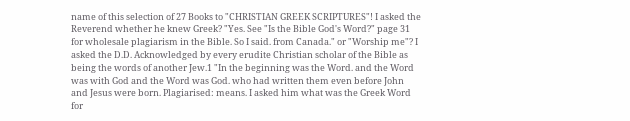name of this selection of 27 Books to "CHRISTIAN GREEK SCRIPTURES"! I asked the Reverend whether he knew Greek? "Yes. See "Is the Bible God's Word?" page 31 for wholesale plagiarism in the Bible. So I said. from Canada." or "Worship me"? I asked the D.D. Acknowledged by every erudite Christian scholar of the Bible as being the words of another Jew.1 "In the beginning was the Word. and the Word was with God and the Word was God. who had written them even before John and Jesus were born. Plagiarised: means. I asked him what was the Greek Word for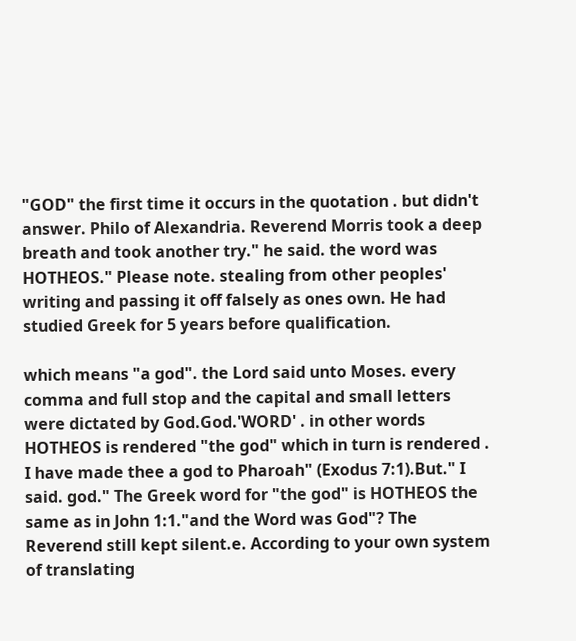"GOD" the first time it occurs in the quotation . but didn't answer. Philo of Alexandria. Reverend Morris took a deep breath and took another try." he said. the word was HOTHEOS." Please note. stealing from other peoples' writing and passing it off falsely as ones own. He had studied Greek for 5 years before qualification.

which means "a god". the Lord said unto Moses. every comma and full stop and the capital and small letters were dictated by God.God.'WORD' . in other words HOTHEOS is rendered "the god" which in turn is rendered . I have made thee a god to Pharoah" (Exodus 7:1).But." I said. god." The Greek word for "the god" is HOTHEOS the same as in John 1:1."and the Word was God"? The Reverend still kept silent.e. According to your own system of translating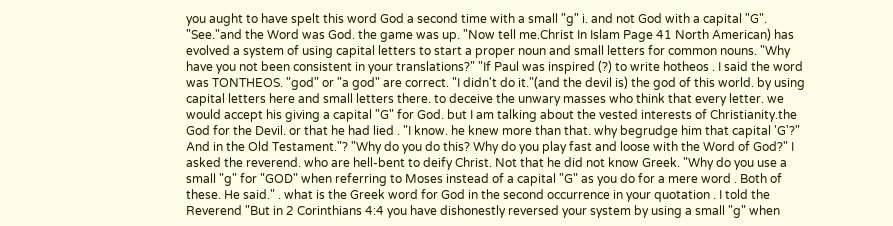you aught to have spelt this word God a second time with a small "g" i. and not God with a capital "G". "See."and the Word was God. the game was up. "Now tell me.Christ In Islam Page 41 North American) has evolved a system of using capital letters to start a proper noun and small letters for common nouns. "Why have you not been consistent in your translations?" "If Paul was inspired (?) to write hotheos . I said the word was TONTHEOS. "god" or "a god" are correct. "I didn't do it."(and the devil is) the god of this world. by using capital letters here and small letters there. to deceive the unwary masses who think that every letter. we would accept his giving a capital "G" for God. but I am talking about the vested interests of Christianity.the God for the Devil. or that he had lied . "I know. he knew more than that. why begrudge him that capital 'G'?" And in the Old Testament."? "Why do you do this? Why do you play fast and loose with the Word of God?" I asked the reverend. who are hell-bent to deify Christ. Not that he did not know Greek. "Why do you use a small "g" for "GOD" when referring to Moses instead of a capital "G" as you do for a mere word . Both of these. He said." . what is the Greek word for God in the second occurrence in your quotation . I told the Reverend "But in 2 Corinthians 4:4 you have dishonestly reversed your system by using a small "g" when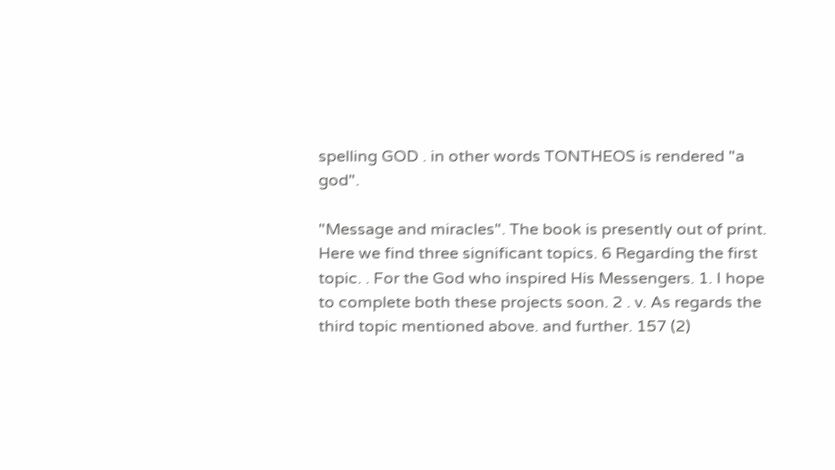spelling GOD . in other words TONTHEOS is rendered "a god".

"Message and miracles". The book is presently out of print. Here we find three significant topics. 6 Regarding the first topic. . For the God who inspired His Messengers. 1. I hope to complete both these projects soon. 2 . v. As regards the third topic mentioned above. and further. 157 (2)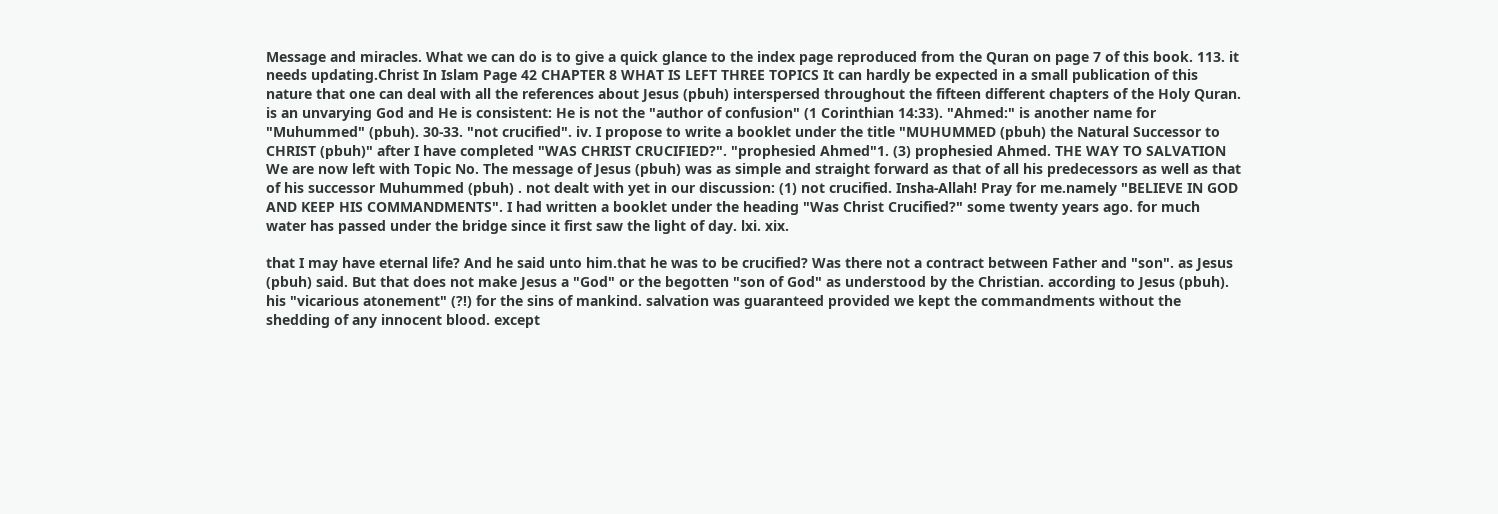Message and miracles. What we can do is to give a quick glance to the index page reproduced from the Quran on page 7 of this book. 113. it needs updating.Christ In Islam Page 42 CHAPTER 8 WHAT IS LEFT THREE TOPICS It can hardly be expected in a small publication of this nature that one can deal with all the references about Jesus (pbuh) interspersed throughout the fifteen different chapters of the Holy Quran. is an unvarying God and He is consistent: He is not the "author of confusion" (1 Corinthian 14:33). "Ahmed:" is another name for "Muhummed" (pbuh). 30-33. "not crucified". iv. I propose to write a booklet under the title "MUHUMMED (pbuh) the Natural Successor to CHRIST (pbuh)" after I have completed "WAS CHRIST CRUCIFIED?". "prophesied Ahmed"1. (3) prophesied Ahmed. THE WAY TO SALVATION We are now left with Topic No. The message of Jesus (pbuh) was as simple and straight forward as that of all his predecessors as well as that of his successor Muhummed (pbuh) . not dealt with yet in our discussion: (1) not crucified. Insha-Allah! Pray for me.namely "BELIEVE IN GOD AND KEEP HIS COMMANDMENTS". I had written a booklet under the heading "Was Christ Crucified?" some twenty years ago. for much water has passed under the bridge since it first saw the light of day. lxi. xix.

that I may have eternal life? And he said unto him.that he was to be crucified? Was there not a contract between Father and "son". as Jesus (pbuh) said. But that does not make Jesus a "God" or the begotten "son of God" as understood by the Christian. according to Jesus (pbuh). his "vicarious atonement" (?!) for the sins of mankind. salvation was guaranteed provided we kept the commandments without the shedding of any innocent blood. except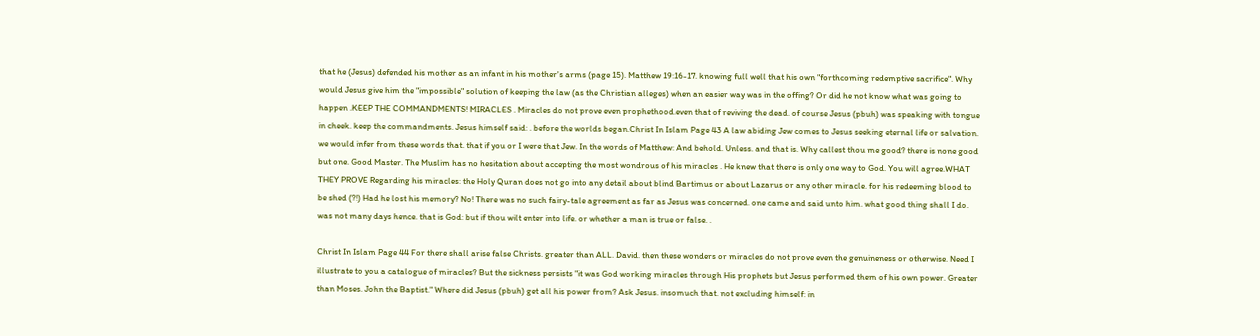that he (Jesus) defended his mother as an infant in his mother's arms (page 15). Matthew 19:16-17. knowing full well that his own "forthcoming redemptive sacrifice". Why would Jesus give him the "impossible" solution of keeping the law (as the Christian alleges) when an easier way was in the offing? Or did he not know what was going to happen .KEEP THE COMMANDMENTS! MIRACLES . Miracles do not prove even prophethood.even that of reviving the dead. of course Jesus (pbuh) was speaking with tongue in cheek. keep the commandments. Jesus himself said: . before the worlds began.Christ In Islam Page 43 A law abiding Jew comes to Jesus seeking eternal life or salvation. we would infer from these words that. that if you or I were that Jew. In the words of Matthew: And behold. Unless. and that is. Why callest thou me good? there is none good but one. Good Master. The Muslim has no hesitation about accepting the most wondrous of his miracles . He knew that there is only one way to God. You will agree.WHAT THEY PROVE Regarding his miracles: the Holy Quran does not go into any detail about blind Bartimus or about Lazarus or any other miracle. for his redeeming blood to be shed (?!) Had he lost his memory? No! There was no such fairy-tale agreement as far as Jesus was concerned. one came and said unto him. what good thing shall I do. was not many days hence. that is God: but if thou wilt enter into life. or whether a man is true or false. .

Christ In Islam Page 44 For there shall arise false Christs. greater than ALL. David. then these wonders or miracles do not prove even the genuineness or otherwise. Need I illustrate to you a catalogue of miracles? But the sickness persists "it was God working miracles through His prophets but Jesus performed them of his own power. Greater than Moses. John the Baptist." Where did Jesus (pbuh) get all his power from? Ask Jesus. insomuch that. not excluding himself: in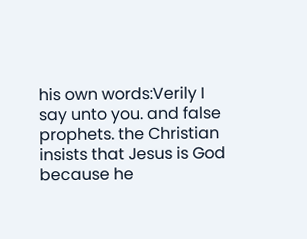his own words:Verily I say unto you. and false prophets. the Christian insists that Jesus is God because he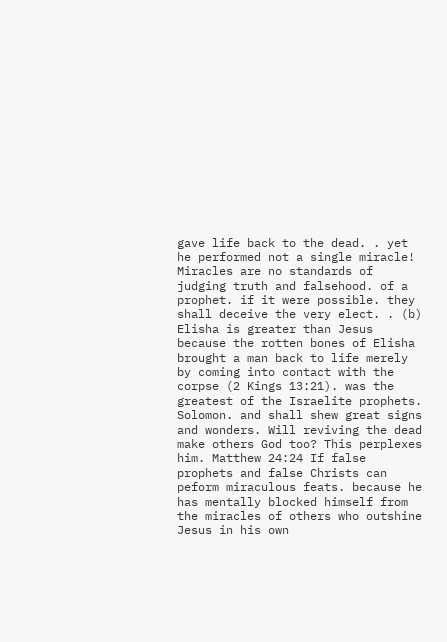gave life back to the dead. . yet he performed not a single miracle! Miracles are no standards of judging truth and falsehood. of a prophet. if it were possible. they shall deceive the very elect. . (b) Elisha is greater than Jesus because the rotten bones of Elisha brought a man back to life merely by coming into contact with the corpse (2 Kings 13:21). was the greatest of the Israelite prophets. Solomon. and shall shew great signs and wonders. Will reviving the dead make others God too? This perplexes him. Matthew 24:24 If false prophets and false Christs can peform miraculous feats. because he has mentally blocked himself from the miracles of others who outshine Jesus in his own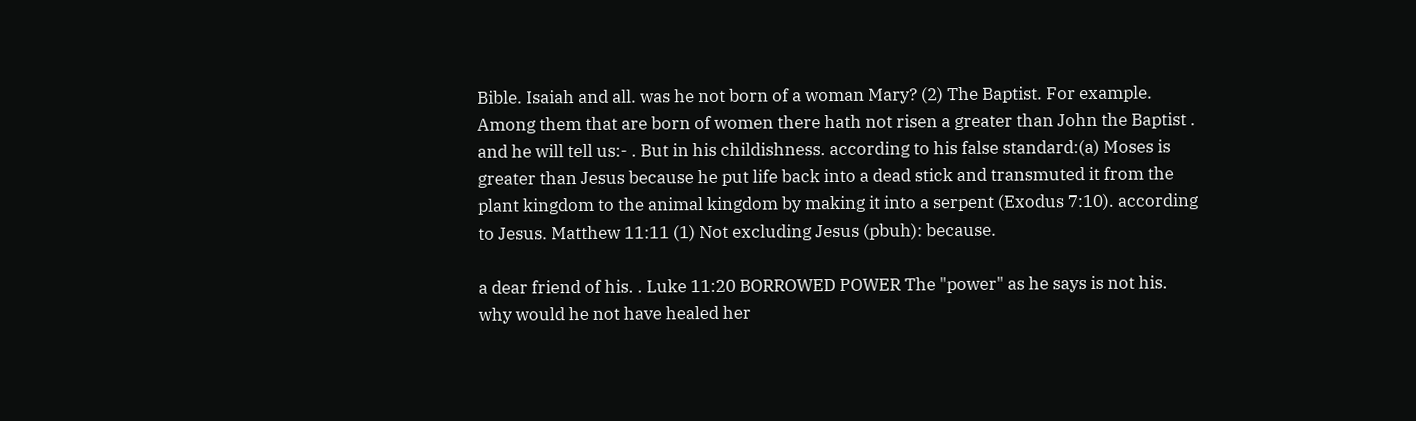Bible. Isaiah and all. was he not born of a woman Mary? (2) The Baptist. For example. Among them that are born of women there hath not risen a greater than John the Baptist . and he will tell us:- . But in his childishness. according to his false standard:(a) Moses is greater than Jesus because he put life back into a dead stick and transmuted it from the plant kingdom to the animal kingdom by making it into a serpent (Exodus 7:10). according to Jesus. Matthew 11:11 (1) Not excluding Jesus (pbuh): because.

a dear friend of his. . Luke 11:20 BORROWED POWER The "power" as he says is not his. why would he not have healed her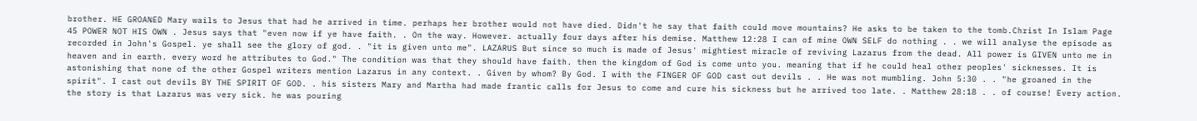brother. HE GROANED Mary wails to Jesus that had he arrived in time. perhaps her brother would not have died. Didn't he say that faith could move mountains? He asks to be taken to the tomb.Christ In Islam Page 45 POWER NOT HIS OWN . Jesus says that "even now if ye have faith. . On the way. However. actually four days after his demise. Matthew 12:28 I can of mine OWN SELF do nothing . . we will analyse the episode as recorded in John's Gospel. ye shall see the glory of god. . "it is given unto me". LAZARUS But since so much is made of Jesus' mightiest miracle of reviving Lazarus from the dead. All power is GIVEN unto me in heaven and in earth. every word he attributes to God." The condition was that they should have faith. then the kingdom of God is come unto you. meaning that if he could heal other peoples' sicknesses. It is astonishing that none of the other Gospel writers mention Lazarus in any context. . Given by whom? By God. I with the FINGER OF GOD cast out devils . . He was not mumbling. John 5:30 . . "he groaned in the spirit". I cast out devils BY THE SPIRIT OF GOD. . his sisters Mary and Martha had made frantic calls for Jesus to come and cure his sickness but he arrived too late. . Matthew 28:18 . . of course! Every action. the story is that Lazarus was very sick. he was pouring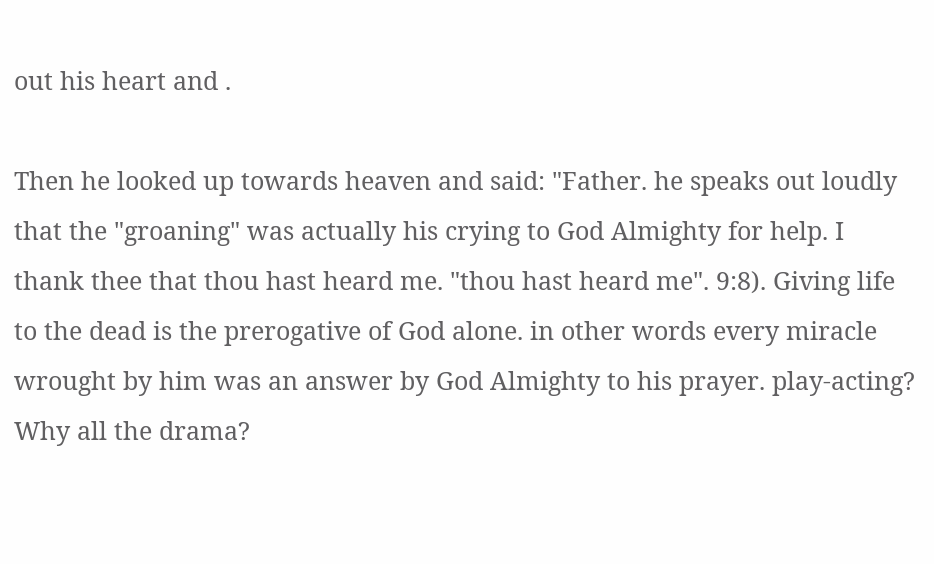out his heart and .

Then he looked up towards heaven and said: "Father. he speaks out loudly that the "groaning" was actually his crying to God Almighty for help. I thank thee that thou hast heard me. "thou hast heard me". 9:8). Giving life to the dead is the prerogative of God alone. in other words every miracle wrought by him was an answer by God Almighty to his prayer. play-acting? Why all the drama?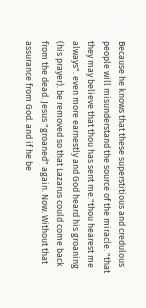Because he knows that these superstitious and credulous people will misunderstand the source of the miracle. "that they may believe that thou has sent me."thou hearest me always". even more earnestly and God heard his groaning (his prayer). be removed so that Lazarus could come back from the dead. Jesus "groaned" again. Now. Without that assurance from God. and if he be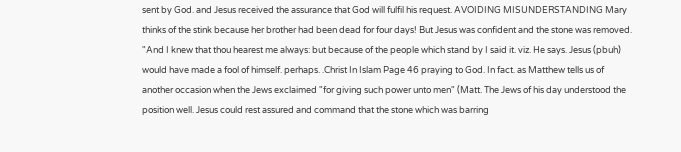sent by God. and Jesus received the assurance that God will fulfil his request. AVOIDING MISUNDERSTANDING Mary thinks of the stink because her brother had been dead for four days! But Jesus was confident and the stone was removed. "And I knew that thou hearest me always: but because of the people which stand by I said it. viz. He says. Jesus (pbuh) would have made a fool of himself. perhaps. .Christ In Islam Page 46 praying to God. In fact. as Matthew tells us of another occasion when the Jews exclaimed "for giving such power unto men" (Matt. The Jews of his day understood the position well. Jesus could rest assured and command that the stone which was barring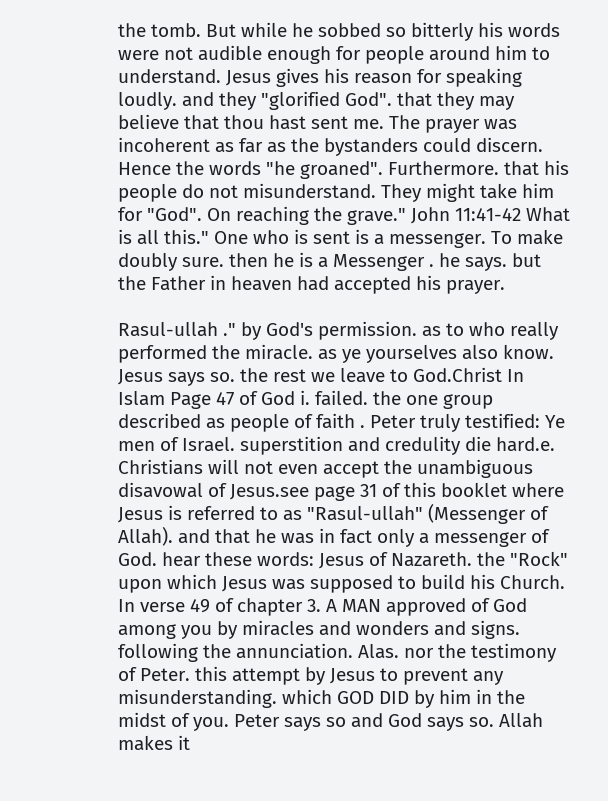the tomb. But while he sobbed so bitterly his words were not audible enough for people around him to understand. Jesus gives his reason for speaking loudly. and they "glorified God". that they may believe that thou hast sent me. The prayer was incoherent as far as the bystanders could discern. Hence the words "he groaned". Furthermore. that his people do not misunderstand. They might take him for "God". On reaching the grave." John 11:41-42 What is all this." One who is sent is a messenger. To make doubly sure. then he is a Messenger . he says. but the Father in heaven had accepted his prayer.

Rasul-ullah ." by God's permission. as to who really performed the miracle. as ye yourselves also know. Jesus says so. the rest we leave to God.Christ In Islam Page 47 of God i. failed. the one group described as people of faith . Peter truly testified: Ye men of Israel. superstition and credulity die hard.e. Christians will not even accept the unambiguous disavowal of Jesus.see page 31 of this booklet where Jesus is referred to as "Rasul-ullah" (Messenger of Allah). and that he was in fact only a messenger of God. hear these words: Jesus of Nazareth. the "Rock" upon which Jesus was supposed to build his Church. In verse 49 of chapter 3. A MAN approved of God among you by miracles and wonders and signs. following the annunciation. Alas. nor the testimony of Peter. this attempt by Jesus to prevent any misunderstanding. which GOD DID by him in the midst of you. Peter says so and God says so. Allah makes it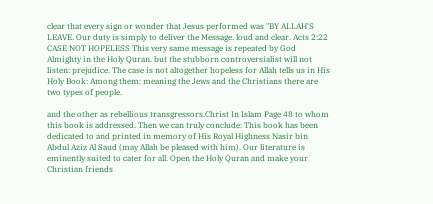clear that every sign or wonder that Jesus performed was "BY ALLAH'S LEAVE. Our duty is simply to deliver the Message. loud and clear. Acts 2:22 CASE NOT HOPELESS This very same message is repeated by God Almighty in the Holy Quran. but the stubborn controversialist will not listen: prejudice. The case is not altogether hopeless for Allah tells us in His Holy Book: Among them: meaning the Jews and the Christians there are two types of people.

and the other as rebellious transgressors.Christ In Islam Page 48 to whom this book is addressed. Then we can truly conclude: This book has been dedicated to and printed in memory of His Royal Highness Nasir bin Abdul Aziz Al Saud (may Allah be pleased with him). Our literature is eminently suited to cater for all. Open the Holy Quran and make your Christian friends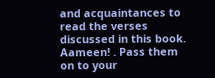and acquaintances to read the verses discussed in this book. Aameen! . Pass them on to your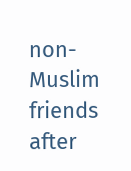non-Muslim friends after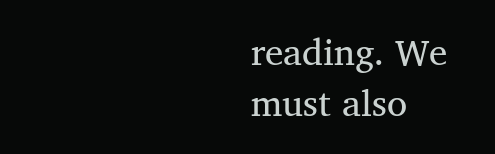reading. We must also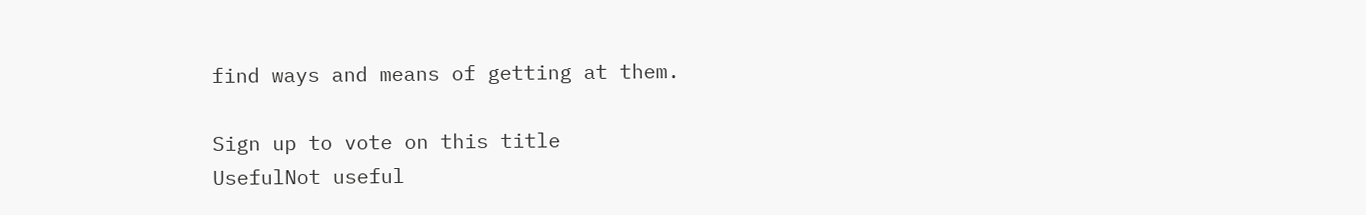find ways and means of getting at them.

Sign up to vote on this title
UsefulNot useful